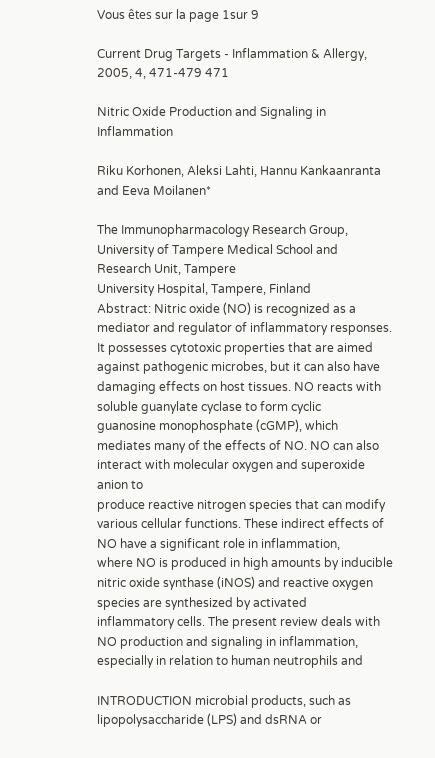Vous êtes sur la page 1sur 9

Current Drug Targets - Inflammation & Allergy, 2005, 4, 471-479 471

Nitric Oxide Production and Signaling in Inflammation

Riku Korhonen, Aleksi Lahti, Hannu Kankaanranta and Eeva Moilanen*

The Immunopharmacology Research Group, University of Tampere Medical School and Research Unit, Tampere
University Hospital, Tampere, Finland
Abstract: Nitric oxide (NO) is recognized as a mediator and regulator of inflammatory responses. It possesses cytotoxic properties that are aimed
against pathogenic microbes, but it can also have damaging effects on host tissues. NO reacts with soluble guanylate cyclase to form cyclic
guanosine monophosphate (cGMP), which mediates many of the effects of NO. NO can also interact with molecular oxygen and superoxide anion to
produce reactive nitrogen species that can modify various cellular functions. These indirect effects of NO have a significant role in inflammation,
where NO is produced in high amounts by inducible nitric oxide synthase (iNOS) and reactive oxygen species are synthesized by activated
inflammatory cells. The present review deals with NO production and signaling in inflammation, especially in relation to human neutrophils and

INTRODUCTION microbial products, such as lipopolysaccharide (LPS) and dsRNA or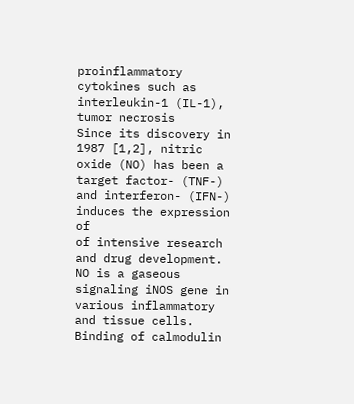proinflammatory cytokines such as interleukin-1 (IL-1), tumor necrosis
Since its discovery in 1987 [1,2], nitric oxide (NO) has been a target factor- (TNF-) and interferon- (IFN-) induces the expression of
of intensive research and drug development. NO is a gaseous signaling iNOS gene in various inflammatory and tissue cells. Binding of calmodulin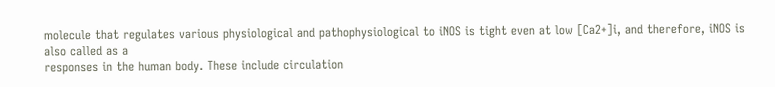molecule that regulates various physiological and pathophysiological to iNOS is tight even at low [Ca2+]i, and therefore, iNOS is also called as a
responses in the human body. These include circulation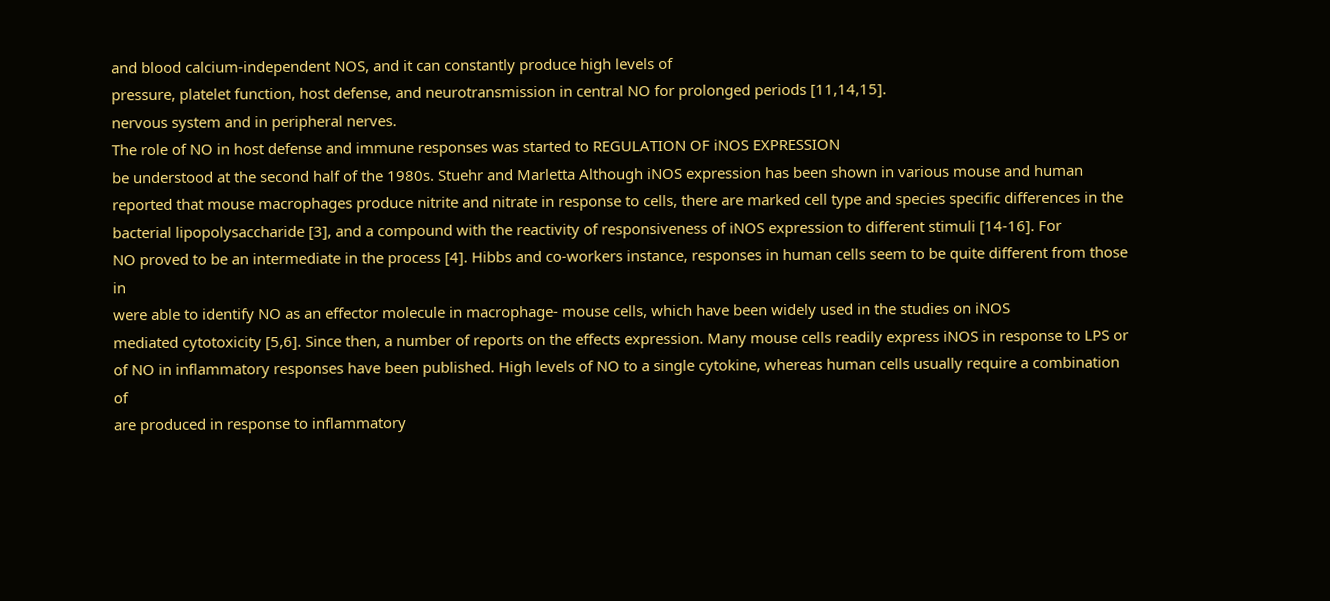and blood calcium-independent NOS, and it can constantly produce high levels of
pressure, platelet function, host defense, and neurotransmission in central NO for prolonged periods [11,14,15].
nervous system and in peripheral nerves.
The role of NO in host defense and immune responses was started to REGULATION OF iNOS EXPRESSION
be understood at the second half of the 1980s. Stuehr and Marletta Although iNOS expression has been shown in various mouse and human
reported that mouse macrophages produce nitrite and nitrate in response to cells, there are marked cell type and species specific differences in the
bacterial lipopolysaccharide [3], and a compound with the reactivity of responsiveness of iNOS expression to different stimuli [14-16]. For
NO proved to be an intermediate in the process [4]. Hibbs and co-workers instance, responses in human cells seem to be quite different from those in
were able to identify NO as an effector molecule in macrophage- mouse cells, which have been widely used in the studies on iNOS
mediated cytotoxicity [5,6]. Since then, a number of reports on the effects expression. Many mouse cells readily express iNOS in response to LPS or
of NO in inflammatory responses have been published. High levels of NO to a single cytokine, whereas human cells usually require a combination of
are produced in response to inflammatory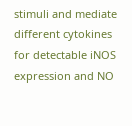stimuli and mediate different cytokines for detectable iNOS expression and NO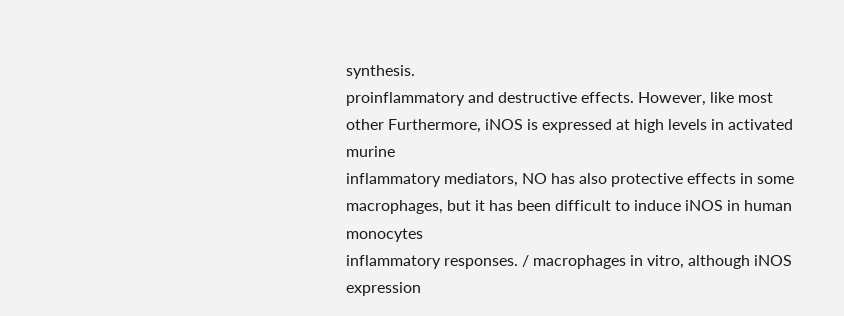synthesis.
proinflammatory and destructive effects. However, like most other Furthermore, iNOS is expressed at high levels in activated murine
inflammatory mediators, NO has also protective effects in some macrophages, but it has been difficult to induce iNOS in human monocytes
inflammatory responses. / macrophages in vitro, although iNOS expression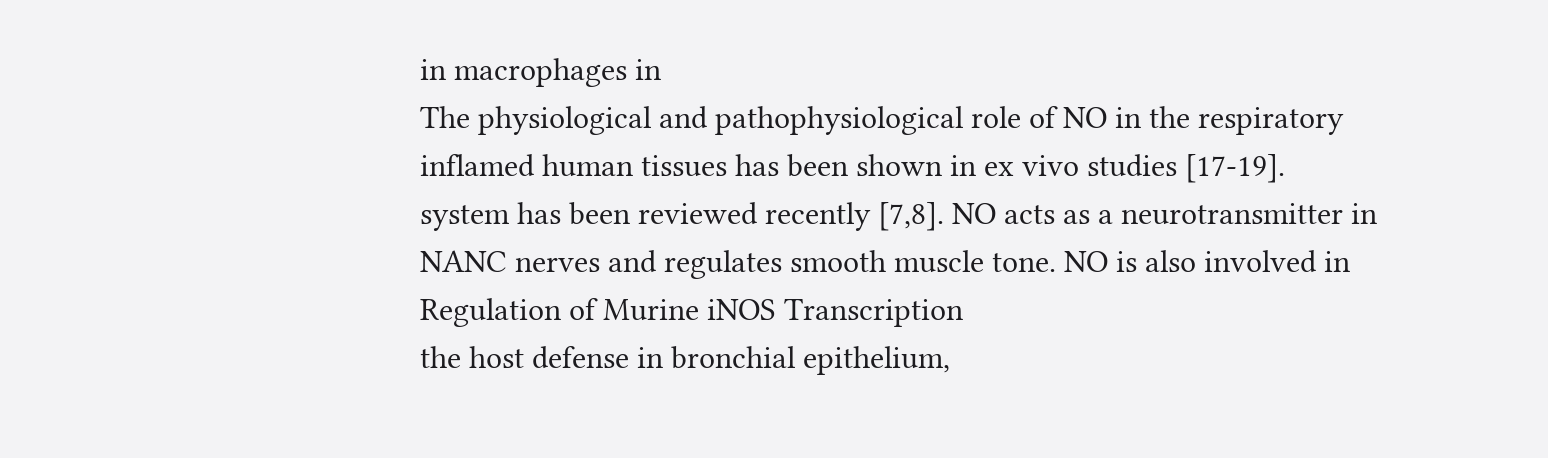in macrophages in
The physiological and pathophysiological role of NO in the respiratory inflamed human tissues has been shown in ex vivo studies [17-19].
system has been reviewed recently [7,8]. NO acts as a neurotransmitter in
NANC nerves and regulates smooth muscle tone. NO is also involved in Regulation of Murine iNOS Transcription
the host defense in bronchial epithelium,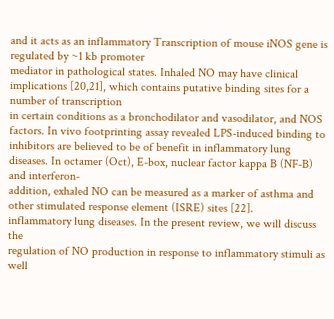and it acts as an inflammatory Transcription of mouse iNOS gene is regulated by ~1 kb promoter
mediator in pathological states. Inhaled NO may have clinical implications [20,21], which contains putative binding sites for a number of transcription
in certain conditions as a bronchodilator and vasodilator, and NOS factors. In vivo footprinting assay revealed LPS-induced binding to
inhibitors are believed to be of benefit in inflammatory lung diseases. In octamer (Oct), E-box, nuclear factor kappa B (NF-B) and interferon-
addition, exhaled NO can be measured as a marker of asthma and other stimulated response element (ISRE) sites [22].
inflammatory lung diseases. In the present review, we will discuss the
regulation of NO production in response to inflammatory stimuli as well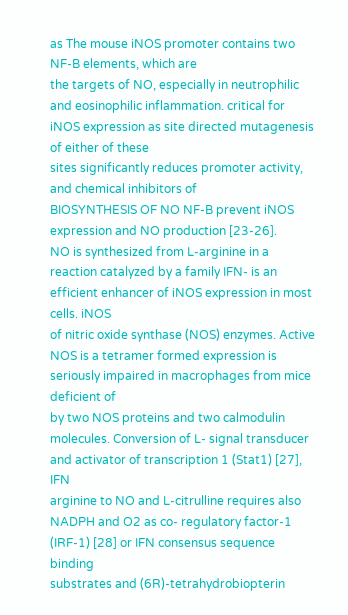as The mouse iNOS promoter contains two NF-B elements, which are
the targets of NO, especially in neutrophilic and eosinophilic inflammation. critical for iNOS expression as site directed mutagenesis of either of these
sites significantly reduces promoter activity, and chemical inhibitors of
BIOSYNTHESIS OF NO NF-B prevent iNOS expression and NO production [23-26].
NO is synthesized from L-arginine in a reaction catalyzed by a family IFN- is an efficient enhancer of iNOS expression in most cells. iNOS
of nitric oxide synthase (NOS) enzymes. Active NOS is a tetramer formed expression is seriously impaired in macrophages from mice deficient of
by two NOS proteins and two calmodulin molecules. Conversion of L- signal transducer and activator of transcription 1 (Stat1) [27], IFN
arginine to NO and L-citrulline requires also NADPH and O2 as co- regulatory factor-1 (IRF-1) [28] or IFN consensus sequence binding
substrates and (6R)-tetrahydrobiopterin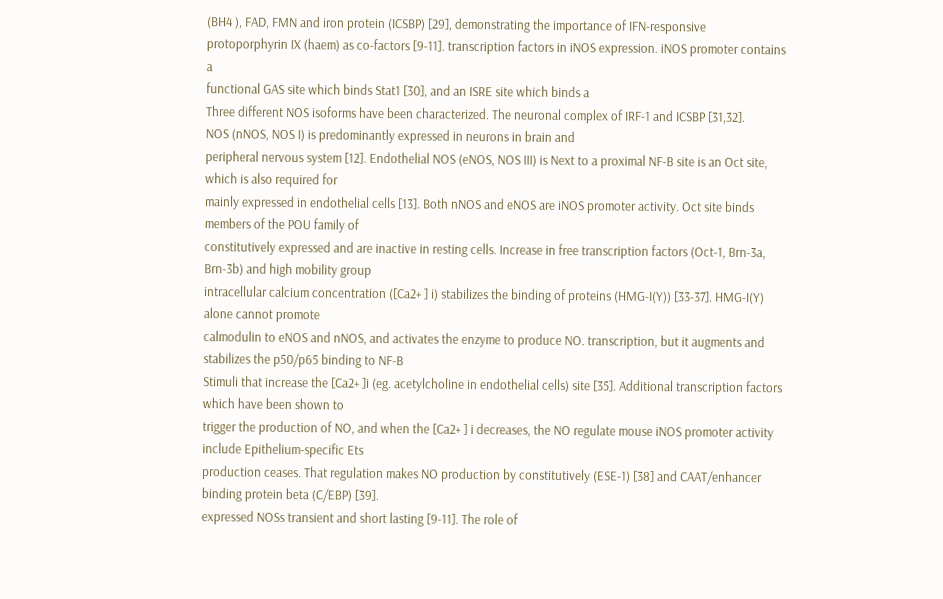(BH4 ), FAD, FMN and iron protein (ICSBP) [29], demonstrating the importance of IFN-responsive
protoporphyrin IX (haem) as co-factors [9-11]. transcription factors in iNOS expression. iNOS promoter contains a
functional GAS site which binds Stat1 [30], and an ISRE site which binds a
Three different NOS isoforms have been characterized. The neuronal complex of IRF-1 and ICSBP [31,32].
NOS (nNOS, NOS I) is predominantly expressed in neurons in brain and
peripheral nervous system [12]. Endothelial NOS (eNOS, NOS III) is Next to a proximal NF-B site is an Oct site, which is also required for
mainly expressed in endothelial cells [13]. Both nNOS and eNOS are iNOS promoter activity. Oct site binds members of the POU family of
constitutively expressed and are inactive in resting cells. Increase in free transcription factors (Oct-1, Brn-3a, Brn-3b) and high mobility group
intracellular calcium concentration ([Ca2+ ] i) stabilizes the binding of proteins (HMG-I(Y)) [33-37]. HMG-I(Y) alone cannot promote
calmodulin to eNOS and nNOS, and activates the enzyme to produce NO. transcription, but it augments and stabilizes the p50/p65 binding to NF-B
Stimuli that increase the [Ca2+ ]i (eg. acetylcholine in endothelial cells) site [35]. Additional transcription factors which have been shown to
trigger the production of NO, and when the [Ca2+ ] i decreases, the NO regulate mouse iNOS promoter activity include Epithelium-specific Ets
production ceases. That regulation makes NO production by constitutively (ESE-1) [38] and CAAT/enhancer binding protein beta (C/EBP) [39].
expressed NOSs transient and short lasting [9-11]. The role of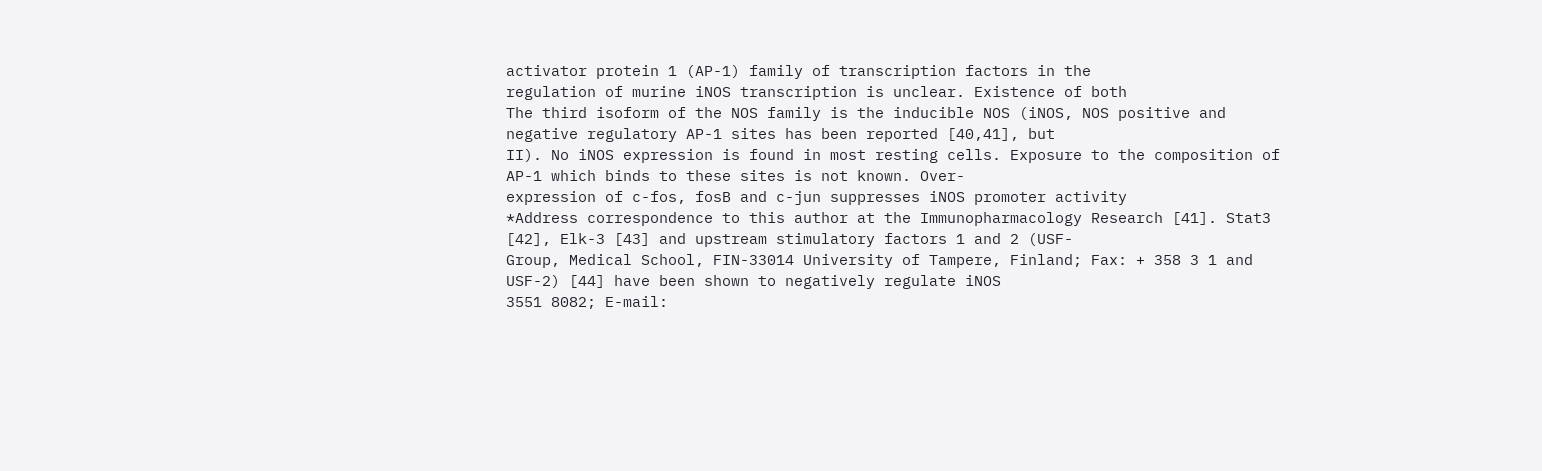activator protein 1 (AP-1) family of transcription factors in the
regulation of murine iNOS transcription is unclear. Existence of both
The third isoform of the NOS family is the inducible NOS (iNOS, NOS positive and negative regulatory AP-1 sites has been reported [40,41], but
II). No iNOS expression is found in most resting cells. Exposure to the composition of AP-1 which binds to these sites is not known. Over-
expression of c-fos, fosB and c-jun suppresses iNOS promoter activity
*Address correspondence to this author at the Immunopharmacology Research [41]. Stat3 [42], Elk-3 [43] and upstream stimulatory factors 1 and 2 (USF-
Group, Medical School, FIN-33014 University of Tampere, Finland; Fax: + 358 3 1 and USF-2) [44] have been shown to negatively regulate iNOS
3551 8082; E-mail: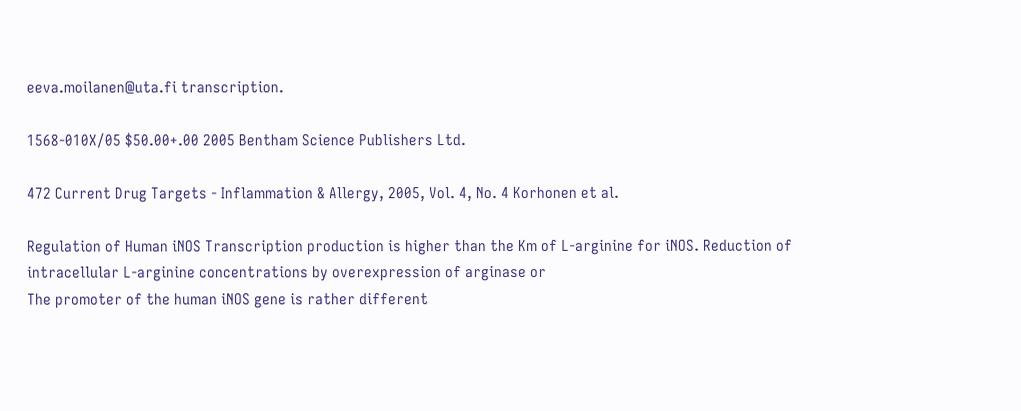eeva.moilanen@uta.fi transcription.

1568-010X/05 $50.00+.00 2005 Bentham Science Publishers Ltd.

472 Current Drug Targets - Inflammation & Allergy, 2005, Vol. 4, No. 4 Korhonen et al.

Regulation of Human iNOS Transcription production is higher than the Km of L-arginine for iNOS. Reduction of
intracellular L-arginine concentrations by overexpression of arginase or
The promoter of the human iNOS gene is rather different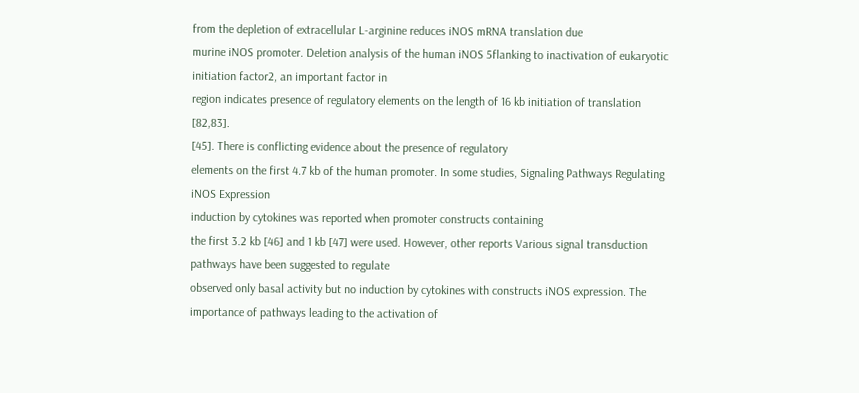from the depletion of extracellular L-arginine reduces iNOS mRNA translation due
murine iNOS promoter. Deletion analysis of the human iNOS 5flanking to inactivation of eukaryotic initiation factor2, an important factor in
region indicates presence of regulatory elements on the length of 16 kb initiation of translation [82,83].
[45]. There is conflicting evidence about the presence of regulatory
elements on the first 4.7 kb of the human promoter. In some studies, Signaling Pathways Regulating iNOS Expression
induction by cytokines was reported when promoter constructs containing
the first 3.2 kb [46] and 1 kb [47] were used. However, other reports Various signal transduction pathways have been suggested to regulate
observed only basal activity but no induction by cytokines with constructs iNOS expression. The importance of pathways leading to the activation of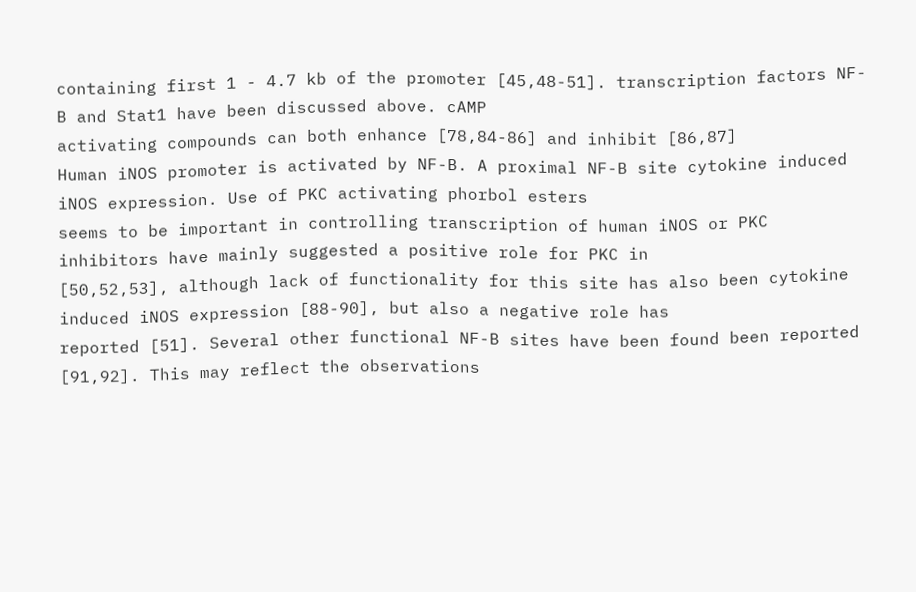containing first 1 - 4.7 kb of the promoter [45,48-51]. transcription factors NF-B and Stat1 have been discussed above. cAMP
activating compounds can both enhance [78,84-86] and inhibit [86,87]
Human iNOS promoter is activated by NF-B. A proximal NF-B site cytokine induced iNOS expression. Use of PKC activating phorbol esters
seems to be important in controlling transcription of human iNOS or PKC inhibitors have mainly suggested a positive role for PKC in
[50,52,53], although lack of functionality for this site has also been cytokine induced iNOS expression [88-90], but also a negative role has
reported [51]. Several other functional NF-B sites have been found been reported [91,92]. This may reflect the observations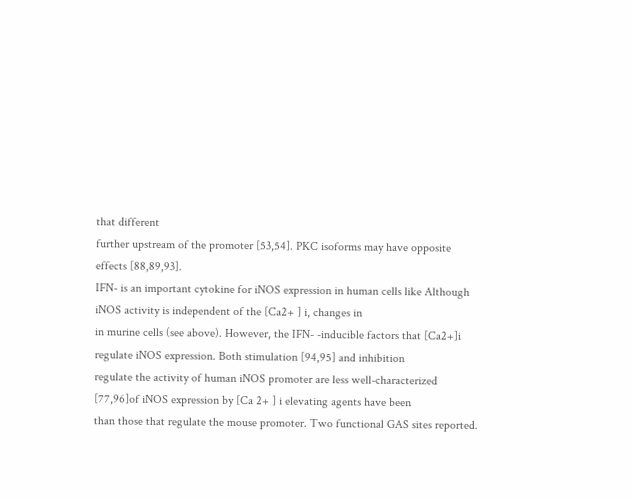that different
further upstream of the promoter [53,54]. PKC isoforms may have opposite effects [88,89,93].
IFN- is an important cytokine for iNOS expression in human cells like Although iNOS activity is independent of the [Ca2+ ] i, changes in
in murine cells (see above). However, the IFN- -inducible factors that [Ca2+]i regulate iNOS expression. Both stimulation [94,95] and inhibition
regulate the activity of human iNOS promoter are less well-characterized [77,96]of iNOS expression by [Ca 2+ ] i elevating agents have been
than those that regulate the mouse promoter. Two functional GAS sites reported.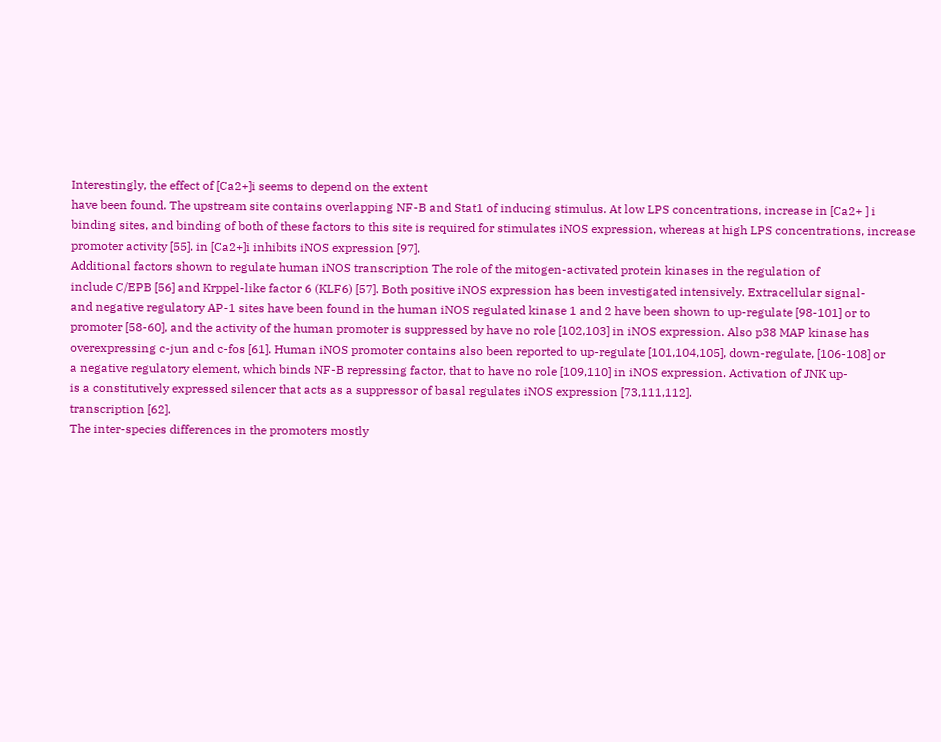Interestingly, the effect of [Ca2+]i seems to depend on the extent
have been found. The upstream site contains overlapping NF-B and Stat1 of inducing stimulus. At low LPS concentrations, increase in [Ca2+ ] i
binding sites, and binding of both of these factors to this site is required for stimulates iNOS expression, whereas at high LPS concentrations, increase
promoter activity [55]. in [Ca2+]i inhibits iNOS expression [97].
Additional factors shown to regulate human iNOS transcription The role of the mitogen-activated protein kinases in the regulation of
include C/EPB [56] and Krppel-like factor 6 (KLF6) [57]. Both positive iNOS expression has been investigated intensively. Extracellular signal-
and negative regulatory AP-1 sites have been found in the human iNOS regulated kinase 1 and 2 have been shown to up-regulate [98-101] or to
promoter [58-60], and the activity of the human promoter is suppressed by have no role [102,103] in iNOS expression. Also p38 MAP kinase has
overexpressing c-jun and c-fos [61]. Human iNOS promoter contains also been reported to up-regulate [101,104,105], down-regulate, [106-108] or
a negative regulatory element, which binds NF-B repressing factor, that to have no role [109,110] in iNOS expression. Activation of JNK up-
is a constitutively expressed silencer that acts as a suppressor of basal regulates iNOS expression [73,111,112].
transcription [62].
The inter-species differences in the promoters mostly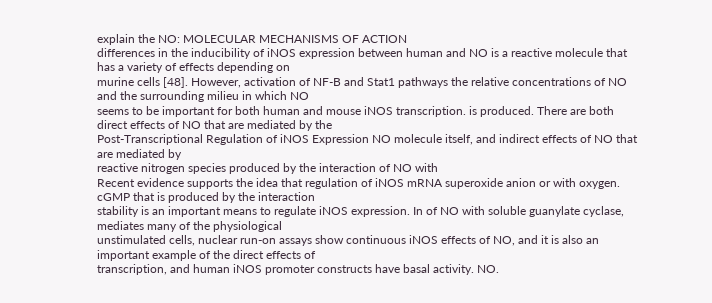explain the NO: MOLECULAR MECHANISMS OF ACTION
differences in the inducibility of iNOS expression between human and NO is a reactive molecule that has a variety of effects depending on
murine cells [48]. However, activation of NF-B and Stat1 pathways the relative concentrations of NO and the surrounding milieu in which NO
seems to be important for both human and mouse iNOS transcription. is produced. There are both direct effects of NO that are mediated by the
Post-Transcriptional Regulation of iNOS Expression NO molecule itself, and indirect effects of NO that are mediated by
reactive nitrogen species produced by the interaction of NO with
Recent evidence supports the idea that regulation of iNOS mRNA superoxide anion or with oxygen. cGMP that is produced by the interaction
stability is an important means to regulate iNOS expression. In of NO with soluble guanylate cyclase, mediates many of the physiological
unstimulated cells, nuclear run-on assays show continuous iNOS effects of NO, and it is also an important example of the direct effects of
transcription, and human iNOS promoter constructs have basal activity. NO.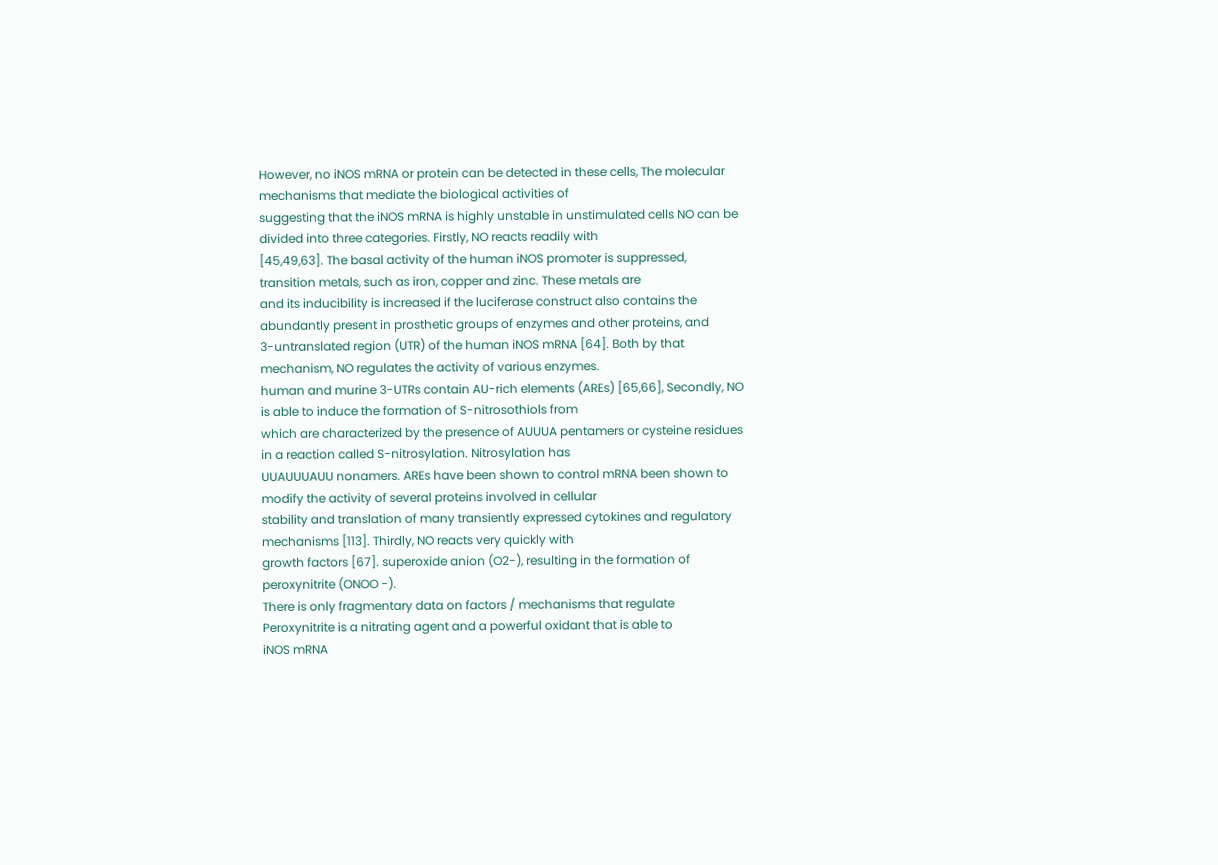However, no iNOS mRNA or protein can be detected in these cells, The molecular mechanisms that mediate the biological activities of
suggesting that the iNOS mRNA is highly unstable in unstimulated cells NO can be divided into three categories. Firstly, NO reacts readily with
[45,49,63]. The basal activity of the human iNOS promoter is suppressed, transition metals, such as iron, copper and zinc. These metals are
and its inducibility is increased if the luciferase construct also contains the abundantly present in prosthetic groups of enzymes and other proteins, and
3-untranslated region (UTR) of the human iNOS mRNA [64]. Both by that mechanism, NO regulates the activity of various enzymes.
human and murine 3-UTRs contain AU-rich elements (AREs) [65,66], Secondly, NO is able to induce the formation of S-nitrosothiols from
which are characterized by the presence of AUUUA pentamers or cysteine residues in a reaction called S-nitrosylation. Nitrosylation has
UUAUUUAUU nonamers. AREs have been shown to control mRNA been shown to modify the activity of several proteins involved in cellular
stability and translation of many transiently expressed cytokines and regulatory mechanisms [113]. Thirdly, NO reacts very quickly with
growth factors [67]. superoxide anion (O2-), resulting in the formation of peroxynitrite (ONOO -).
There is only fragmentary data on factors / mechanisms that regulate Peroxynitrite is a nitrating agent and a powerful oxidant that is able to
iNOS mRNA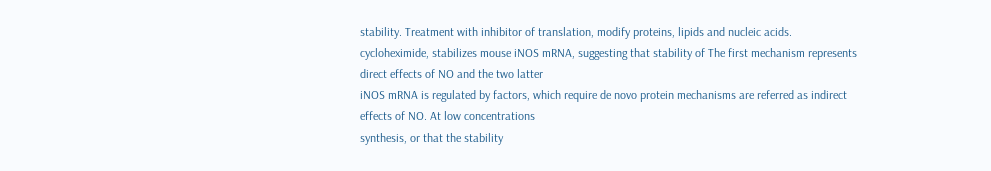stability. Treatment with inhibitor of translation, modify proteins, lipids and nucleic acids.
cycloheximide, stabilizes mouse iNOS mRNA, suggesting that stability of The first mechanism represents direct effects of NO and the two latter
iNOS mRNA is regulated by factors, which require de novo protein mechanisms are referred as indirect effects of NO. At low concentrations
synthesis, or that the stability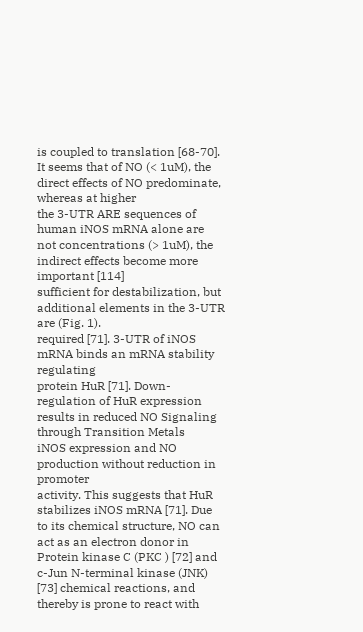is coupled to translation [68-70]. It seems that of NO (< 1uM), the direct effects of NO predominate, whereas at higher
the 3-UTR ARE sequences of human iNOS mRNA alone are not concentrations (> 1uM), the indirect effects become more important [114]
sufficient for destabilization, but additional elements in the 3-UTR are (Fig. 1).
required [71]. 3-UTR of iNOS mRNA binds an mRNA stability regulating
protein HuR [71]. Down-regulation of HuR expression results in reduced NO Signaling through Transition Metals
iNOS expression and NO production without reduction in promoter
activity. This suggests that HuR stabilizes iNOS mRNA [71]. Due to its chemical structure, NO can act as an electron donor in
Protein kinase C (PKC ) [72] and c-Jun N-terminal kinase (JNK) [73] chemical reactions, and thereby is prone to react with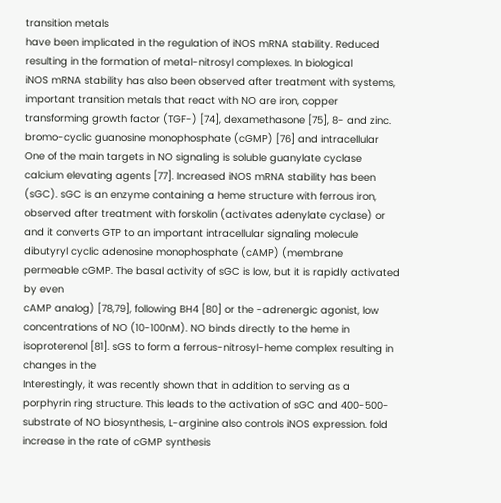transition metals
have been implicated in the regulation of iNOS mRNA stability. Reduced resulting in the formation of metal-nitrosyl complexes. In biological
iNOS mRNA stability has also been observed after treatment with systems, important transition metals that react with NO are iron, copper
transforming growth factor (TGF-) [74], dexamethasone [75], 8- and zinc.
bromo-cyclic guanosine monophosphate (cGMP) [76] and intracellular One of the main targets in NO signaling is soluble guanylate cyclase
calcium elevating agents [77]. Increased iNOS mRNA stability has been (sGC). sGC is an enzyme containing a heme structure with ferrous iron,
observed after treatment with forskolin (activates adenylate cyclase) or and it converts GTP to an important intracellular signaling molecule
dibutyryl cyclic adenosine monophosphate (cAMP) (membrane permeable cGMP. The basal activity of sGC is low, but it is rapidly activated by even
cAMP analog) [78,79], following BH4 [80] or the -adrenergic agonist, low concentrations of NO (10-100nM). NO binds directly to the heme in
isoproterenol [81]. sGS to form a ferrous-nitrosyl-heme complex resulting in changes in the
Interestingly, it was recently shown that in addition to serving as a porphyrin ring structure. This leads to the activation of sGC and 400-500-
substrate of NO biosynthesis, L-arginine also controls iNOS expression. fold increase in the rate of cGMP synthesis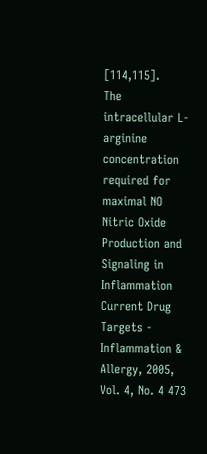[114,115].
The intracellular L-arginine concentration required for maximal NO
Nitric Oxide Production and Signaling in Inflammation Current Drug Targets - Inflammation & Allergy, 2005, Vol. 4, No. 4 473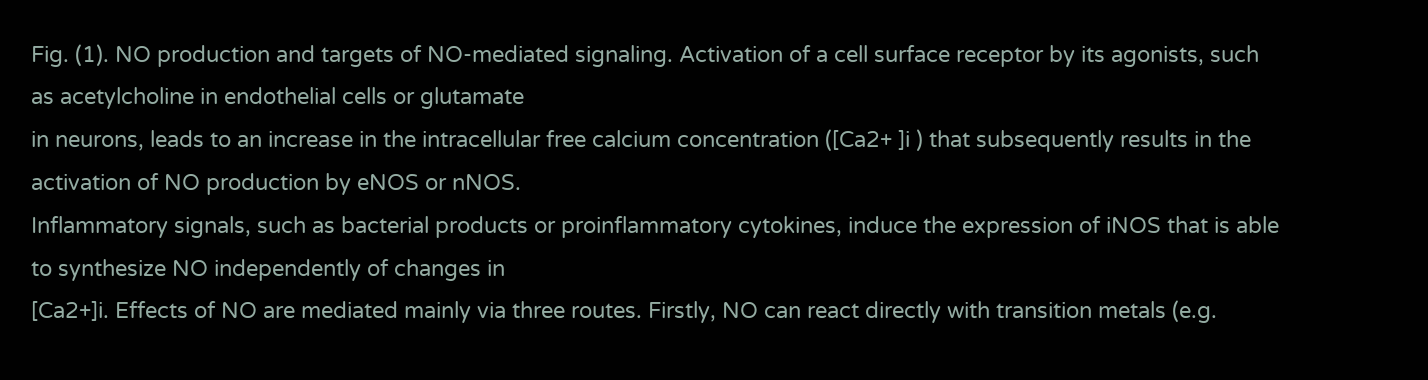Fig. (1). NO production and targets of NO-mediated signaling. Activation of a cell surface receptor by its agonists, such as acetylcholine in endothelial cells or glutamate
in neurons, leads to an increase in the intracellular free calcium concentration ([Ca2+ ]i ) that subsequently results in the activation of NO production by eNOS or nNOS.
Inflammatory signals, such as bacterial products or proinflammatory cytokines, induce the expression of iNOS that is able to synthesize NO independently of changes in
[Ca2+]i. Effects of NO are mediated mainly via three routes. Firstly, NO can react directly with transition metals (e.g.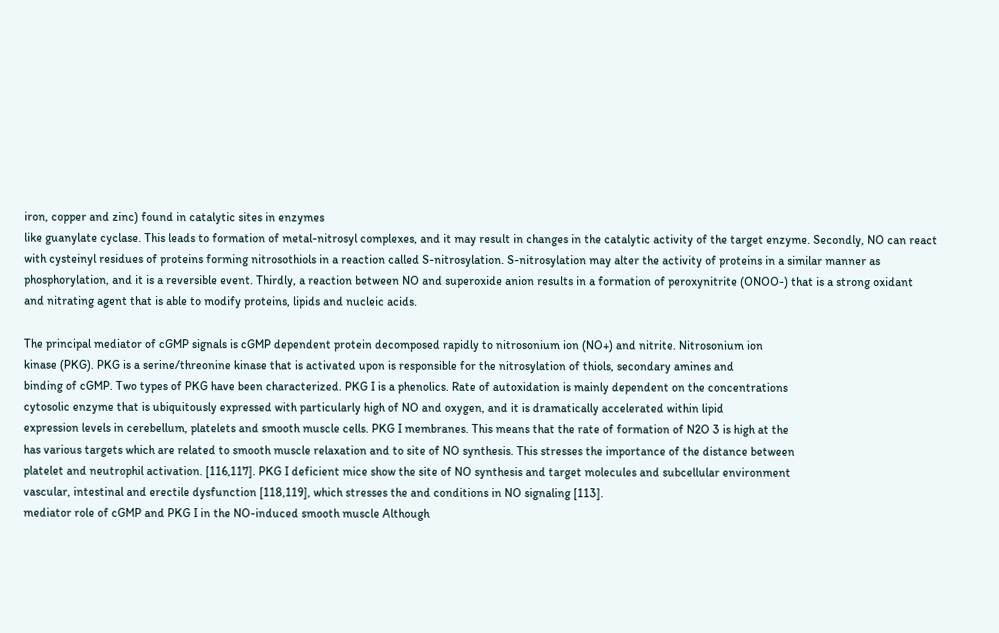iron, copper and zinc) found in catalytic sites in enzymes
like guanylate cyclase. This leads to formation of metal-nitrosyl complexes, and it may result in changes in the catalytic activity of the target enzyme. Secondly, NO can react
with cysteinyl residues of proteins forming nitrosothiols in a reaction called S-nitrosylation. S-nitrosylation may alter the activity of proteins in a similar manner as
phosphorylation, and it is a reversible event. Thirdly, a reaction between NO and superoxide anion results in a formation of peroxynitrite (ONOO-) that is a strong oxidant
and nitrating agent that is able to modify proteins, lipids and nucleic acids.

The principal mediator of cGMP signals is cGMP dependent protein decomposed rapidly to nitrosonium ion (NO+) and nitrite. Nitrosonium ion
kinase (PKG). PKG is a serine/threonine kinase that is activated upon is responsible for the nitrosylation of thiols, secondary amines and
binding of cGMP. Two types of PKG have been characterized. PKG I is a phenolics. Rate of autoxidation is mainly dependent on the concentrations
cytosolic enzyme that is ubiquitously expressed with particularly high of NO and oxygen, and it is dramatically accelerated within lipid
expression levels in cerebellum, platelets and smooth muscle cells. PKG I membranes. This means that the rate of formation of N2O 3 is high at the
has various targets which are related to smooth muscle relaxation and to site of NO synthesis. This stresses the importance of the distance between
platelet and neutrophil activation. [116,117]. PKG I deficient mice show the site of NO synthesis and target molecules and subcellular environment
vascular, intestinal and erectile dysfunction [118,119], which stresses the and conditions in NO signaling [113].
mediator role of cGMP and PKG I in the NO-induced smooth muscle Although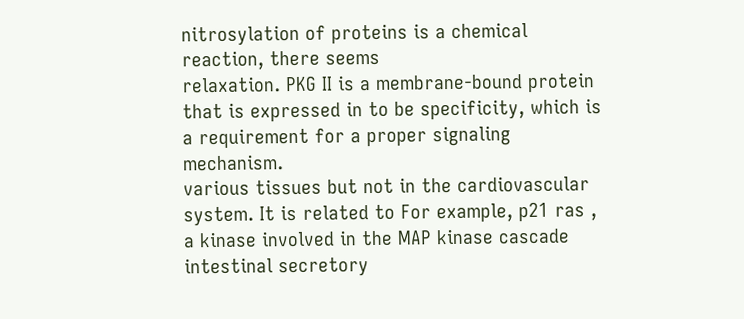nitrosylation of proteins is a chemical reaction, there seems
relaxation. PKG II is a membrane-bound protein that is expressed in to be specificity, which is a requirement for a proper signaling mechanism.
various tissues but not in the cardiovascular system. It is related to For example, p21 ras , a kinase involved in the MAP kinase cascade
intestinal secretory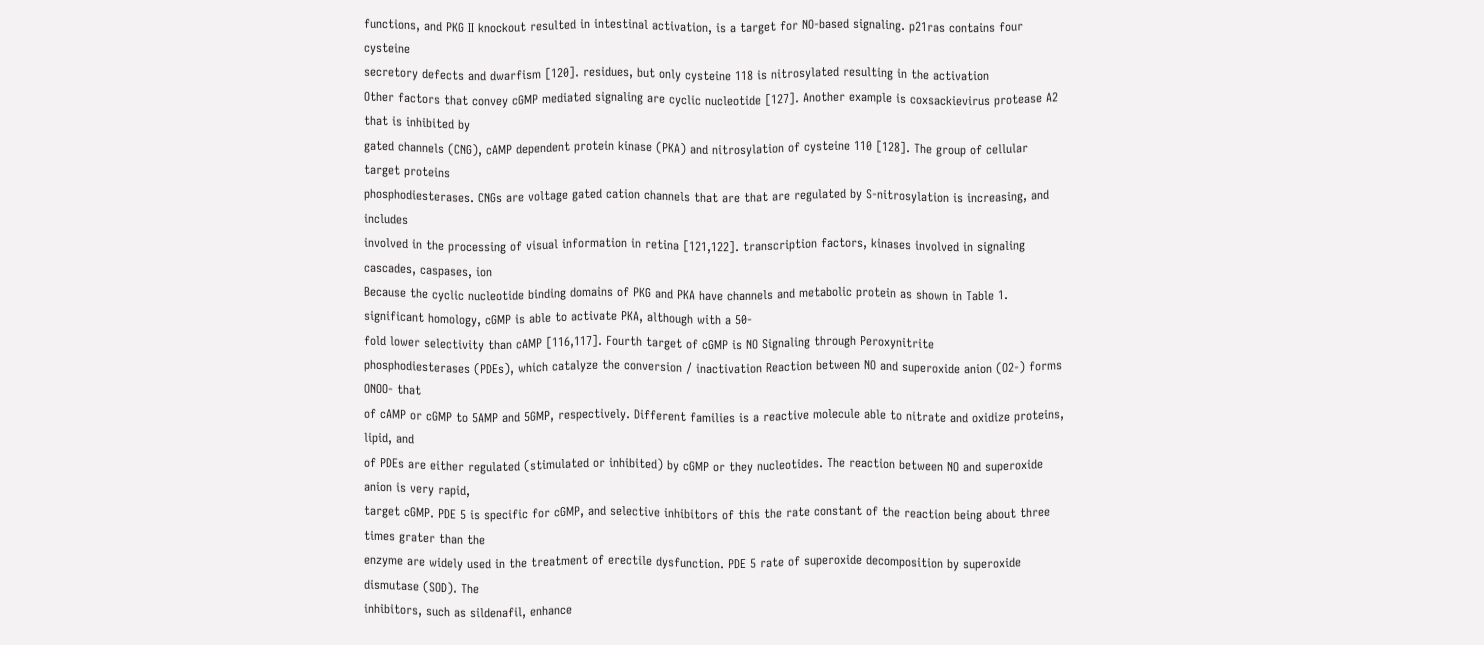functions, and PKG II knockout resulted in intestinal activation, is a target for NO-based signaling. p21ras contains four cysteine
secretory defects and dwarfism [120]. residues, but only cysteine 118 is nitrosylated resulting in the activation
Other factors that convey cGMP mediated signaling are cyclic nucleotide [127]. Another example is coxsackievirus protease A2 that is inhibited by
gated channels (CNG), cAMP dependent protein kinase (PKA) and nitrosylation of cysteine 110 [128]. The group of cellular target proteins
phosphodiesterases. CNGs are voltage gated cation channels that are that are regulated by S-nitrosylation is increasing, and includes
involved in the processing of visual information in retina [121,122]. transcription factors, kinases involved in signaling cascades, caspases, ion
Because the cyclic nucleotide binding domains of PKG and PKA have channels and metabolic protein as shown in Table 1.
significant homology, cGMP is able to activate PKA, although with a 50-
fold lower selectivity than cAMP [116,117]. Fourth target of cGMP is NO Signaling through Peroxynitrite
phosphodiesterases (PDEs), which catalyze the conversion / inactivation Reaction between NO and superoxide anion (O2-) forms ONOO- that
of cAMP or cGMP to 5AMP and 5GMP, respectively. Different families is a reactive molecule able to nitrate and oxidize proteins, lipid, and
of PDEs are either regulated (stimulated or inhibited) by cGMP or they nucleotides. The reaction between NO and superoxide anion is very rapid,
target cGMP. PDE 5 is specific for cGMP, and selective inhibitors of this the rate constant of the reaction being about three times grater than the
enzyme are widely used in the treatment of erectile dysfunction. PDE 5 rate of superoxide decomposition by superoxide dismutase (SOD). The
inhibitors, such as sildenafil, enhance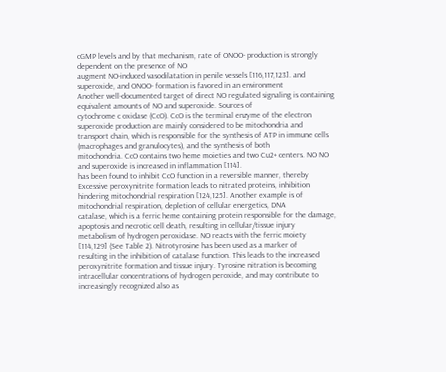cGMP levels and by that mechanism, rate of ONOO- production is strongly dependent on the presence of NO
augment NO-induced vasodilatation in penile vessels [116,117,123]. and superoxide, and ONOO- formation is favored in an environment
Another well-documented target of direct NO regulated signaling is containing equivalent amounts of NO and superoxide. Sources of
cytochrome c oxidase (CcO). CcO is the terminal enzyme of the electron superoxide production are mainly considered to be mitochondria and
transport chain, which is responsible for the synthesis of ATP in immune cells (macrophages and granulocytes), and the synthesis of both
mitochondria. CcO contains two heme moieties and two Cu2+ centers. NO NO and superoxide is increased in inflammation [114].
has been found to inhibit CcO function in a reversible manner, thereby Excessive peroxynitrite formation leads to nitrated proteins, inhibition
hindering mitochondrial respiration [124,125]. Another example is of mitochondrial respiration, depletion of cellular energetics, DNA
catalase, which is a ferric heme containing protein responsible for the damage, apoptosis and necrotic cell death, resulting in cellular/tissue injury
metabolism of hydrogen peroxidase. NO reacts with the ferric moiety [114,129] (See Table 2). Nitrotyrosine has been used as a marker of
resulting in the inhibition of catalase function. This leads to the increased peroxynitrite formation and tissue injury. Tyrosine nitration is becoming
intracellular concentrations of hydrogen peroxide, and may contribute to increasingly recognized also as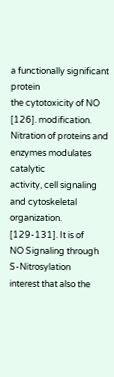a functionally significant protein
the cytotoxicity of NO [126]. modification. Nitration of proteins and enzymes modulates catalytic
activity, cell signaling and cytoskeletal organization. [129-131]. It is of
NO Signaling through S-Nitrosylation
interest that also the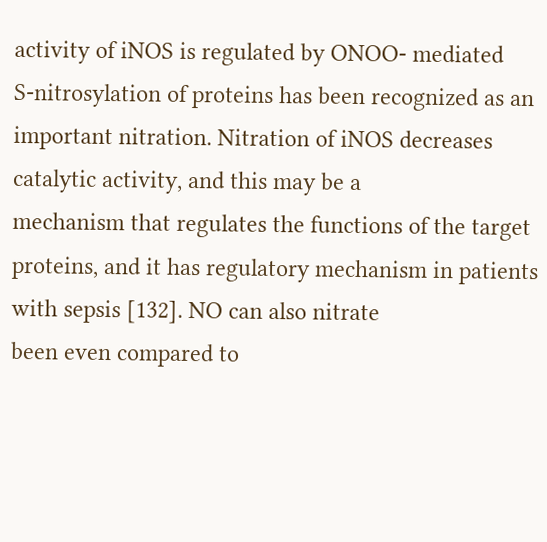activity of iNOS is regulated by ONOO- mediated
S-nitrosylation of proteins has been recognized as an important nitration. Nitration of iNOS decreases catalytic activity, and this may be a
mechanism that regulates the functions of the target proteins, and it has regulatory mechanism in patients with sepsis [132]. NO can also nitrate
been even compared to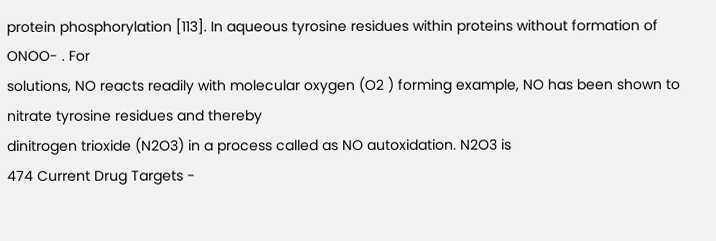protein phosphorylation [113]. In aqueous tyrosine residues within proteins without formation of ONOO- . For
solutions, NO reacts readily with molecular oxygen (O2 ) forming example, NO has been shown to nitrate tyrosine residues and thereby
dinitrogen trioxide (N2O3) in a process called as NO autoxidation. N2O3 is
474 Current Drug Targets -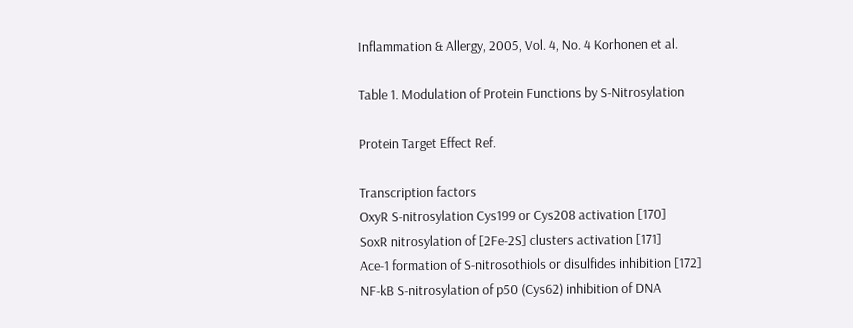Inflammation & Allergy, 2005, Vol. 4, No. 4 Korhonen et al.

Table 1. Modulation of Protein Functions by S-Nitrosylation

Protein Target Effect Ref.

Transcription factors
OxyR S-nitrosylation Cys199 or Cys208 activation [170]
SoxR nitrosylation of [2Fe-2S] clusters activation [171]
Ace-1 formation of S-nitrosothiols or disulfides inhibition [172]
NF-kB S-nitrosylation of p50 (Cys62) inhibition of DNA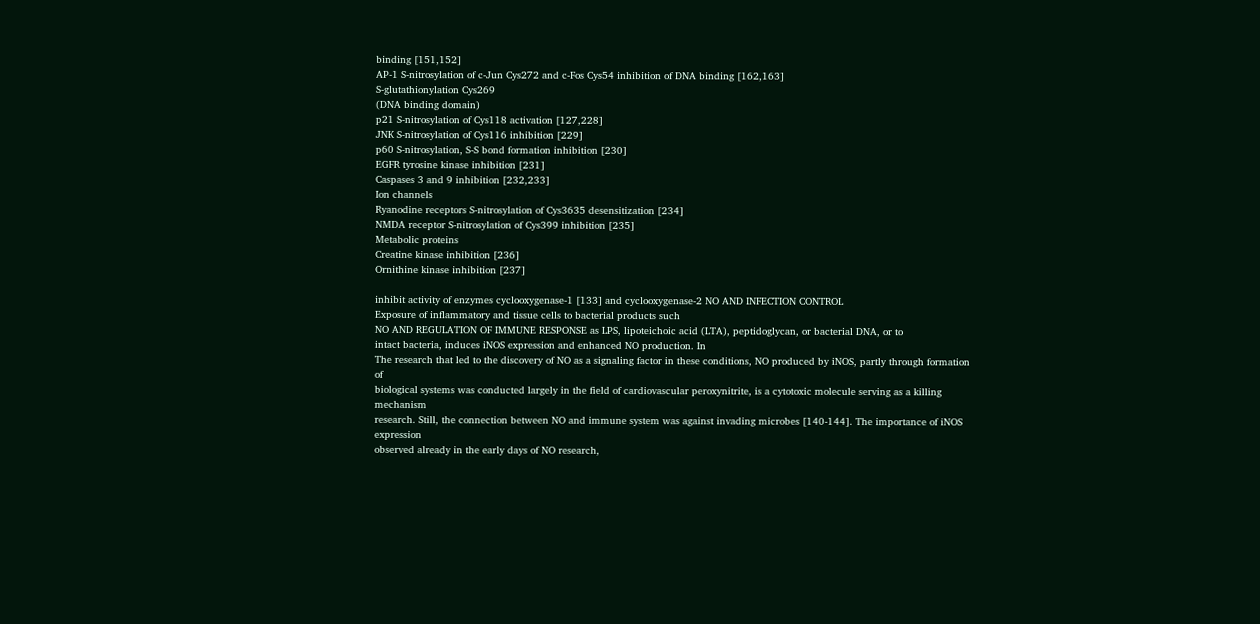binding [151,152]
AP-1 S-nitrosylation of c-Jun Cys272 and c-Fos Cys54 inhibition of DNA binding [162,163]
S-glutathionylation Cys269
(DNA binding domain)
p21 S-nitrosylation of Cys118 activation [127,228]
JNK S-nitrosylation of Cys116 inhibition [229]
p60 S-nitrosylation, S-S bond formation inhibition [230]
EGFR tyrosine kinase inhibition [231]
Caspases 3 and 9 inhibition [232,233]
Ion channels
Ryanodine receptors S-nitrosylation of Cys3635 desensitization [234]
NMDA receptor S-nitrosylation of Cys399 inhibition [235]
Metabolic proteins
Creatine kinase inhibition [236]
Ornithine kinase inhibition [237]

inhibit activity of enzymes cyclooxygenase-1 [133] and cyclooxygenase-2 NO AND INFECTION CONTROL
Exposure of inflammatory and tissue cells to bacterial products such
NO AND REGULATION OF IMMUNE RESPONSE as LPS, lipoteichoic acid (LTA), peptidoglycan, or bacterial DNA, or to
intact bacteria, induces iNOS expression and enhanced NO production. In
The research that led to the discovery of NO as a signaling factor in these conditions, NO produced by iNOS, partly through formation of
biological systems was conducted largely in the field of cardiovascular peroxynitrite, is a cytotoxic molecule serving as a killing mechanism
research. Still, the connection between NO and immune system was against invading microbes [140-144]. The importance of iNOS expression
observed already in the early days of NO research,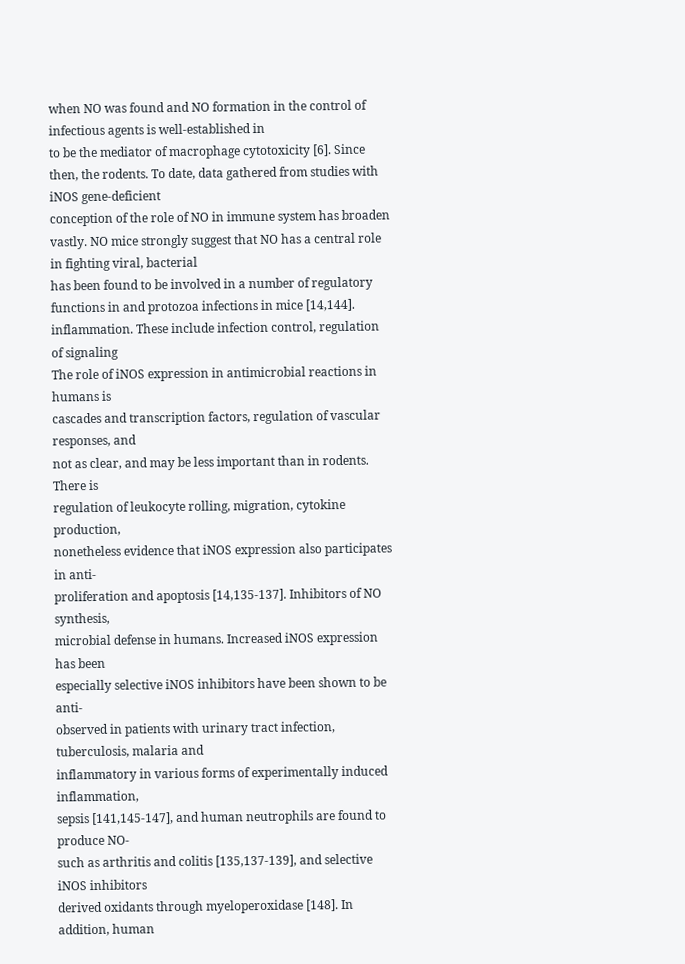when NO was found and NO formation in the control of infectious agents is well-established in
to be the mediator of macrophage cytotoxicity [6]. Since then, the rodents. To date, data gathered from studies with iNOS gene-deficient
conception of the role of NO in immune system has broaden vastly. NO mice strongly suggest that NO has a central role in fighting viral, bacterial
has been found to be involved in a number of regulatory functions in and protozoa infections in mice [14,144].
inflammation. These include infection control, regulation of signaling
The role of iNOS expression in antimicrobial reactions in humans is
cascades and transcription factors, regulation of vascular responses, and
not as clear, and may be less important than in rodents. There is
regulation of leukocyte rolling, migration, cytokine production,
nonetheless evidence that iNOS expression also participates in anti-
proliferation and apoptosis [14,135-137]. Inhibitors of NO synthesis,
microbial defense in humans. Increased iNOS expression has been
especially selective iNOS inhibitors have been shown to be anti-
observed in patients with urinary tract infection, tuberculosis, malaria and
inflammatory in various forms of experimentally induced inflammation,
sepsis [141,145-147], and human neutrophils are found to produce NO-
such as arthritis and colitis [135,137-139], and selective iNOS inhibitors
derived oxidants through myeloperoxidase [148]. In addition, human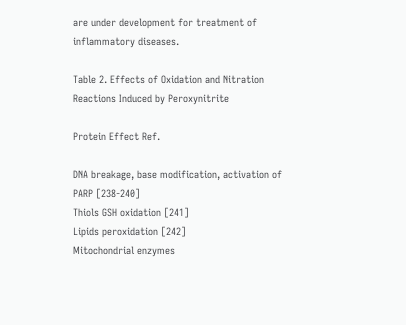are under development for treatment of inflammatory diseases.

Table 2. Effects of Oxidation and Nitration Reactions Induced by Peroxynitrite

Protein Effect Ref.

DNA breakage, base modification, activation of PARP [238-240]
Thiols GSH oxidation [241]
Lipids peroxidation [242]
Mitochondrial enzymes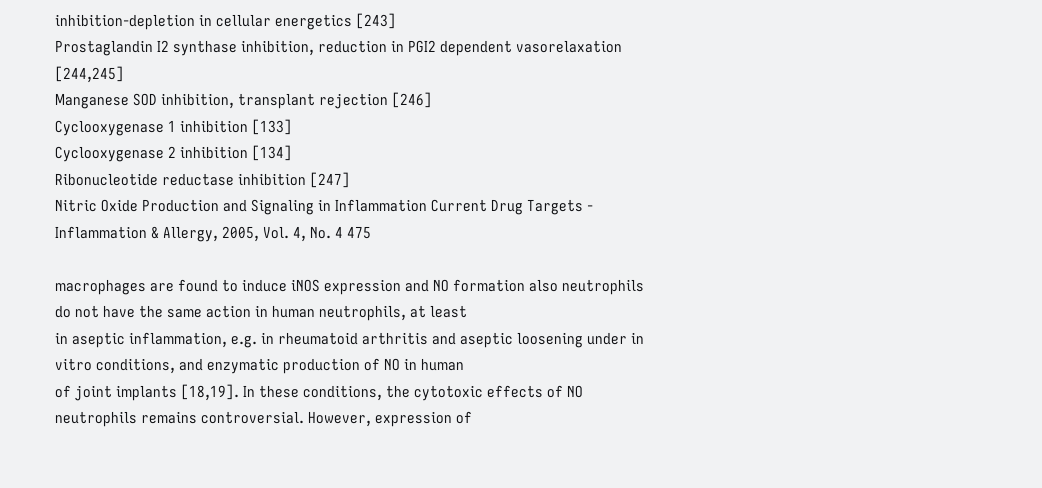inhibition-depletion in cellular energetics [243]
Prostaglandin I2 synthase inhibition, reduction in PGI2 dependent vasorelaxation [244,245]
Manganese SOD inhibition, transplant rejection [246]
Cyclooxygenase 1 inhibition [133]
Cyclooxygenase 2 inhibition [134]
Ribonucleotide reductase inhibition [247]
Nitric Oxide Production and Signaling in Inflammation Current Drug Targets - Inflammation & Allergy, 2005, Vol. 4, No. 4 475

macrophages are found to induce iNOS expression and NO formation also neutrophils do not have the same action in human neutrophils, at least
in aseptic inflammation, e.g. in rheumatoid arthritis and aseptic loosening under in vitro conditions, and enzymatic production of NO in human
of joint implants [18,19]. In these conditions, the cytotoxic effects of NO neutrophils remains controversial. However, expression of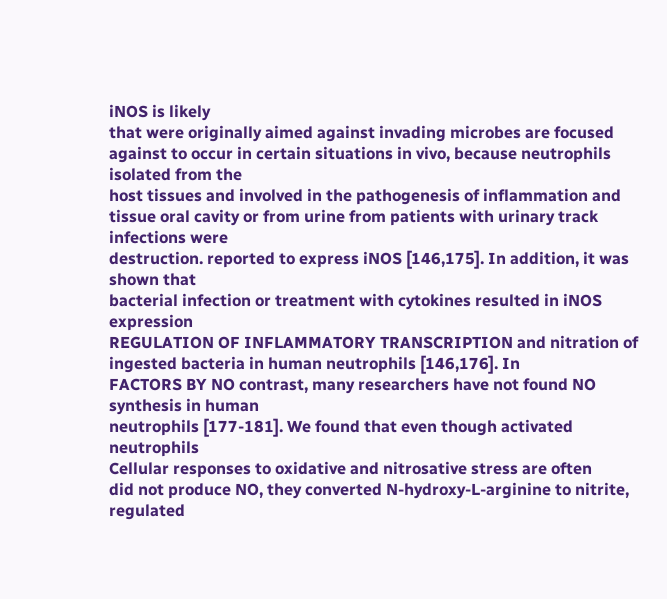iNOS is likely
that were originally aimed against invading microbes are focused against to occur in certain situations in vivo, because neutrophils isolated from the
host tissues and involved in the pathogenesis of inflammation and tissue oral cavity or from urine from patients with urinary track infections were
destruction. reported to express iNOS [146,175]. In addition, it was shown that
bacterial infection or treatment with cytokines resulted in iNOS expression
REGULATION OF INFLAMMATORY TRANSCRIPTION and nitration of ingested bacteria in human neutrophils [146,176]. In
FACTORS BY NO contrast, many researchers have not found NO synthesis in human
neutrophils [177-181]. We found that even though activated neutrophils
Cellular responses to oxidative and nitrosative stress are often
did not produce NO, they converted N-hydroxy-L-arginine to nitrite,
regulated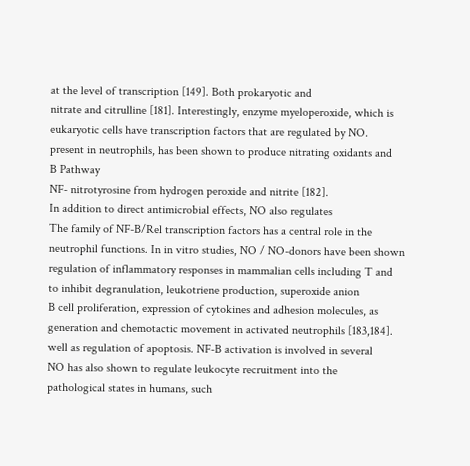at the level of transcription [149]. Both prokaryotic and
nitrate and citrulline [181]. Interestingly, enzyme myeloperoxide, which is
eukaryotic cells have transcription factors that are regulated by NO.
present in neutrophils, has been shown to produce nitrating oxidants and
B Pathway
NF- nitrotyrosine from hydrogen peroxide and nitrite [182].
In addition to direct antimicrobial effects, NO also regulates
The family of NF-B/Rel transcription factors has a central role in the
neutrophil functions. In in vitro studies, NO / NO-donors have been shown
regulation of inflammatory responses in mammalian cells including T and
to inhibit degranulation, leukotriene production, superoxide anion
B cell proliferation, expression of cytokines and adhesion molecules, as
generation and chemotactic movement in activated neutrophils [183,184].
well as regulation of apoptosis. NF-B activation is involved in several
NO has also shown to regulate leukocyte recruitment into the
pathological states in humans, such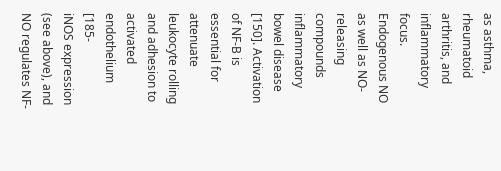as asthma, rheumatoid arthritis, and
inflammatory focus. Endogenous NO as well as NO-releasing compounds
inflammatory bowel disease [150]. Activation of NF-B is essential for
attenuate leukocyte rolling and adhesion to activated endothelium [185-
iNOS expression (see above), and NO regulates NF-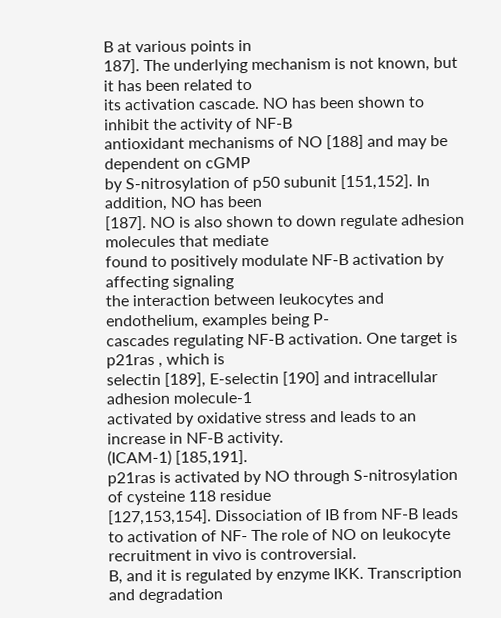B at various points in
187]. The underlying mechanism is not known, but it has been related to
its activation cascade. NO has been shown to inhibit the activity of NF-B
antioxidant mechanisms of NO [188] and may be dependent on cGMP
by S-nitrosylation of p50 subunit [151,152]. In addition, NO has been
[187]. NO is also shown to down regulate adhesion molecules that mediate
found to positively modulate NF-B activation by affecting signaling
the interaction between leukocytes and endothelium, examples being P-
cascades regulating NF-B activation. One target is p21ras , which is
selectin [189], E-selectin [190] and intracellular adhesion molecule-1
activated by oxidative stress and leads to an increase in NF-B activity.
(ICAM-1) [185,191].
p21ras is activated by NO through S-nitrosylation of cysteine 118 residue
[127,153,154]. Dissociation of IB from NF-B leads to activation of NF- The role of NO on leukocyte recruitment in vivo is controversial.
B, and it is regulated by enzyme IKK. Transcription and degradation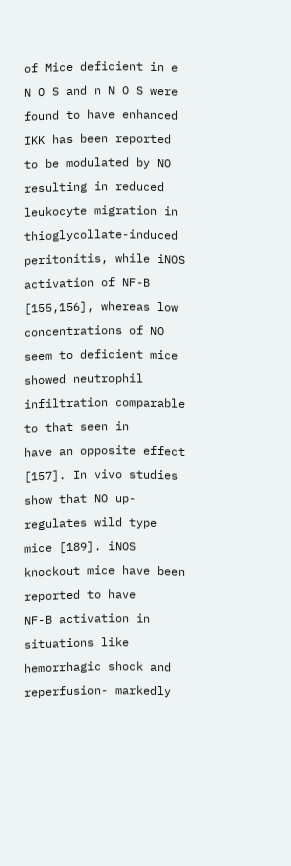of Mice deficient in e N O S and n N O S were found to have enhanced
IKK has been reported to be modulated by NO resulting in reduced leukocyte migration in thioglycollate-induced peritonitis, while iNOS
activation of NF-B [155,156], whereas low concentrations of NO seem to deficient mice showed neutrophil infiltration comparable to that seen in
have an opposite effect [157]. In vivo studies show that NO up-regulates wild type mice [189]. iNOS knockout mice have been reported to have
NF-B activation in situations like hemorrhagic shock and reperfusion- markedly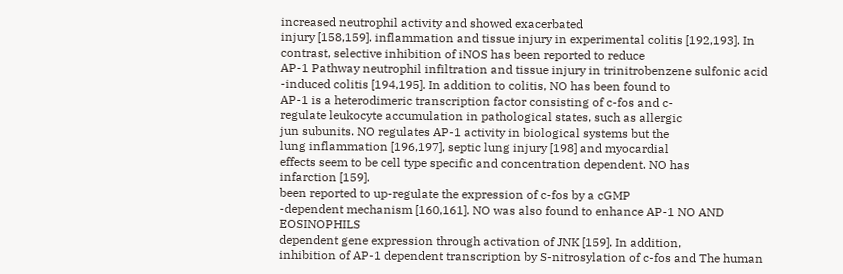increased neutrophil activity and showed exacerbated
injury [158,159]. inflammation and tissue injury in experimental colitis [192,193]. In
contrast, selective inhibition of iNOS has been reported to reduce
AP-1 Pathway neutrophil infiltration and tissue injury in trinitrobenzene sulfonic acid
-induced colitis [194,195]. In addition to colitis, NO has been found to
AP-1 is a heterodimeric transcription factor consisting of c-fos and c-
regulate leukocyte accumulation in pathological states, such as allergic
jun subunits. NO regulates AP-1 activity in biological systems but the
lung inflammation [196,197], septic lung injury [198] and myocardial
effects seem to be cell type specific and concentration dependent. NO has
infarction [159].
been reported to up-regulate the expression of c-fos by a cGMP
-dependent mechanism [160,161]. NO was also found to enhance AP-1 NO AND EOSINOPHILS
dependent gene expression through activation of JNK [159]. In addition,
inhibition of AP-1 dependent transcription by S-nitrosylation of c-fos and The human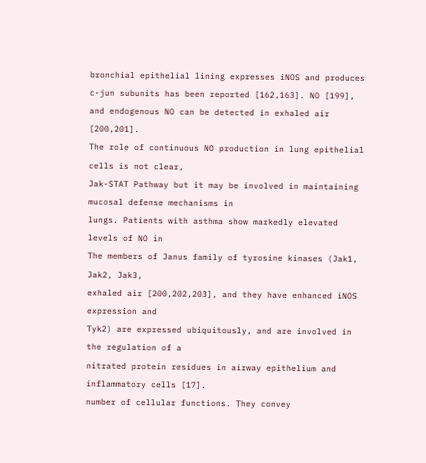bronchial epithelial lining expresses iNOS and produces
c-jun subunits has been reported [162,163]. NO [199], and endogenous NO can be detected in exhaled air [200,201].
The role of continuous NO production in lung epithelial cells is not clear,
Jak-STAT Pathway but it may be involved in maintaining mucosal defense mechanisms in
lungs. Patients with asthma show markedly elevated levels of NO in
The members of Janus family of tyrosine kinases (Jak1, Jak2, Jak3,
exhaled air [200,202,203], and they have enhanced iNOS expression and
Tyk2) are expressed ubiquitously, and are involved in the regulation of a
nitrated protein residues in airway epithelium and inflammatory cells [17].
number of cellular functions. They convey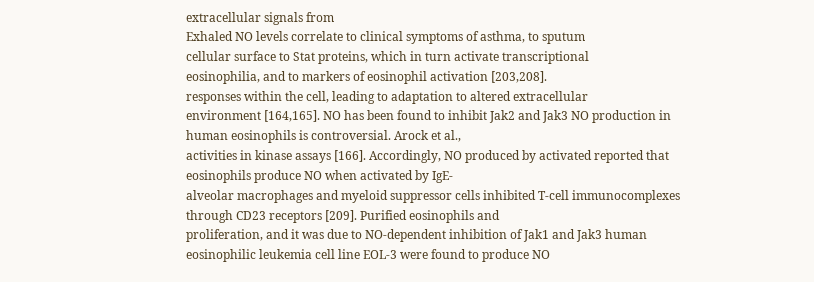extracellular signals from
Exhaled NO levels correlate to clinical symptoms of asthma, to sputum
cellular surface to Stat proteins, which in turn activate transcriptional
eosinophilia, and to markers of eosinophil activation [203,208].
responses within the cell, leading to adaptation to altered extracellular
environment [164,165]. NO has been found to inhibit Jak2 and Jak3 NO production in human eosinophils is controversial. Arock et al.,
activities in kinase assays [166]. Accordingly, NO produced by activated reported that eosinophils produce NO when activated by IgE-
alveolar macrophages and myeloid suppressor cells inhibited T-cell immunocomplexes through CD23 receptors [209]. Purified eosinophils and
proliferation, and it was due to NO-dependent inhibition of Jak1 and Jak3 human eosinophilic leukemia cell line EOL-3 were found to produce NO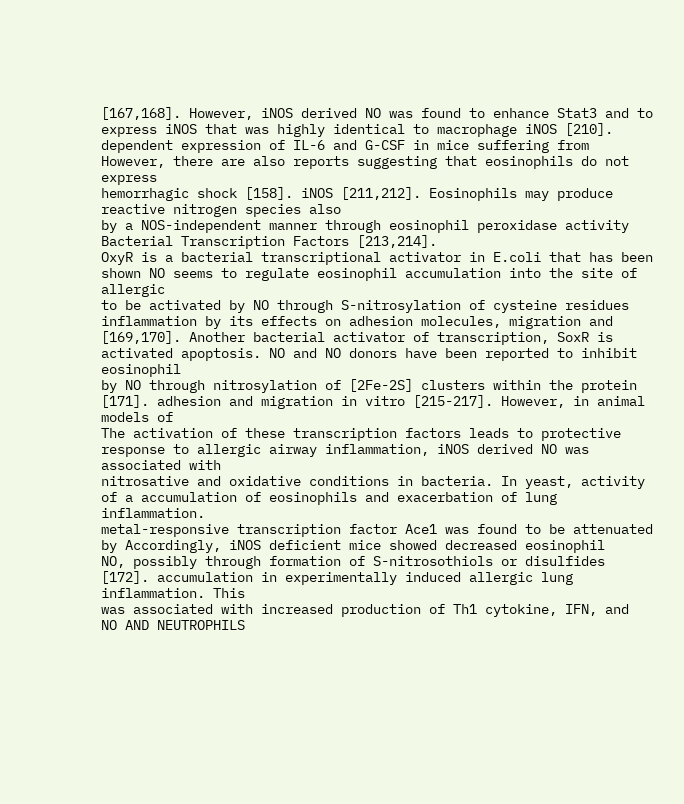[167,168]. However, iNOS derived NO was found to enhance Stat3 and to express iNOS that was highly identical to macrophage iNOS [210].
dependent expression of IL-6 and G-CSF in mice suffering from However, there are also reports suggesting that eosinophils do not express
hemorrhagic shock [158]. iNOS [211,212]. Eosinophils may produce reactive nitrogen species also
by a NOS-independent manner through eosinophil peroxidase activity
Bacterial Transcription Factors [213,214].
OxyR is a bacterial transcriptional activator in E.coli that has been shown NO seems to regulate eosinophil accumulation into the site of allergic
to be activated by NO through S-nitrosylation of cysteine residues inflammation by its effects on adhesion molecules, migration and
[169,170]. Another bacterial activator of transcription, SoxR is activated apoptosis. NO and NO donors have been reported to inhibit eosinophil
by NO through nitrosylation of [2Fe-2S] clusters within the protein [171]. adhesion and migration in vitro [215-217]. However, in animal models of
The activation of these transcription factors leads to protective response to allergic airway inflammation, iNOS derived NO was associated with
nitrosative and oxidative conditions in bacteria. In yeast, activity of a accumulation of eosinophils and exacerbation of lung inflammation.
metal-responsive transcription factor Ace1 was found to be attenuated by Accordingly, iNOS deficient mice showed decreased eosinophil
NO, possibly through formation of S-nitrosothiols or disulfides [172]. accumulation in experimentally induced allergic lung inflammation. This
was associated with increased production of Th1 cytokine, IFN, and
NO AND NEUTROPHILS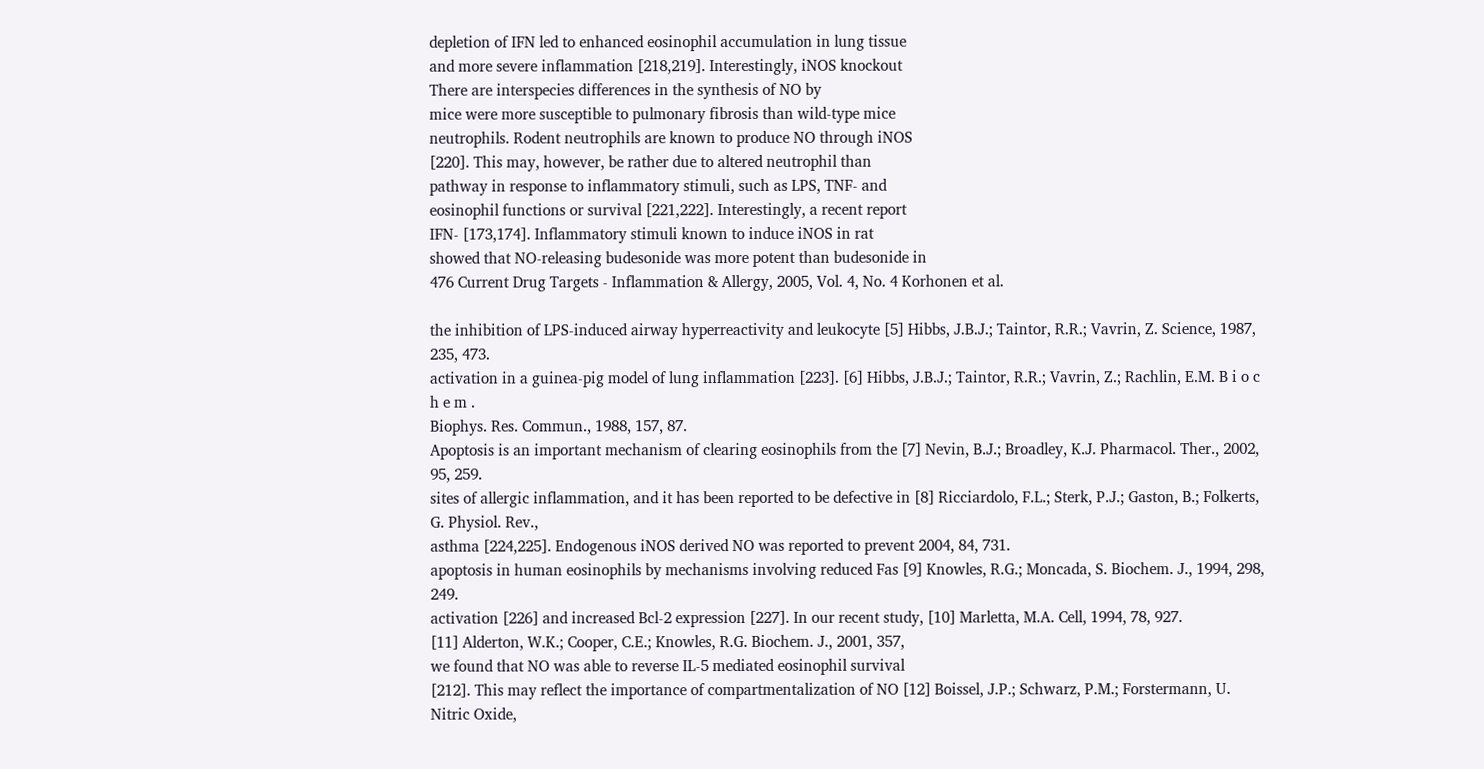depletion of IFN led to enhanced eosinophil accumulation in lung tissue
and more severe inflammation [218,219]. Interestingly, iNOS knockout
There are interspecies differences in the synthesis of NO by
mice were more susceptible to pulmonary fibrosis than wild-type mice
neutrophils. Rodent neutrophils are known to produce NO through iNOS
[220]. This may, however, be rather due to altered neutrophil than
pathway in response to inflammatory stimuli, such as LPS, TNF- and
eosinophil functions or survival [221,222]. Interestingly, a recent report
IFN- [173,174]. Inflammatory stimuli known to induce iNOS in rat
showed that NO-releasing budesonide was more potent than budesonide in
476 Current Drug Targets - Inflammation & Allergy, 2005, Vol. 4, No. 4 Korhonen et al.

the inhibition of LPS-induced airway hyperreactivity and leukocyte [5] Hibbs, J.B.J.; Taintor, R.R.; Vavrin, Z. Science, 1987, 235, 473.
activation in a guinea-pig model of lung inflammation [223]. [6] Hibbs, J.B.J.; Taintor, R.R.; Vavrin, Z.; Rachlin, E.M. B i o c h e m .
Biophys. Res. Commun., 1988, 157, 87.
Apoptosis is an important mechanism of clearing eosinophils from the [7] Nevin, B.J.; Broadley, K.J. Pharmacol. Ther., 2002, 95, 259.
sites of allergic inflammation, and it has been reported to be defective in [8] Ricciardolo, F.L.; Sterk, P.J.; Gaston, B.; Folkerts, G. Physiol. Rev.,
asthma [224,225]. Endogenous iNOS derived NO was reported to prevent 2004, 84, 731.
apoptosis in human eosinophils by mechanisms involving reduced Fas [9] Knowles, R.G.; Moncada, S. Biochem. J., 1994, 298, 249.
activation [226] and increased Bcl-2 expression [227]. In our recent study, [10] Marletta, M.A. Cell, 1994, 78, 927.
[11] Alderton, W.K.; Cooper, C.E.; Knowles, R.G. Biochem. J., 2001, 357,
we found that NO was able to reverse IL-5 mediated eosinophil survival
[212]. This may reflect the importance of compartmentalization of NO [12] Boissel, J.P.; Schwarz, P.M.; Forstermann, U. Nitric Oxide,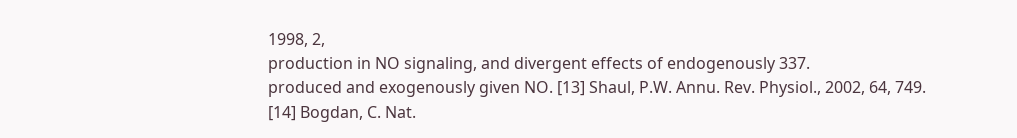1998, 2,
production in NO signaling, and divergent effects of endogenously 337.
produced and exogenously given NO. [13] Shaul, P.W. Annu. Rev. Physiol., 2002, 64, 749.
[14] Bogdan, C. Nat.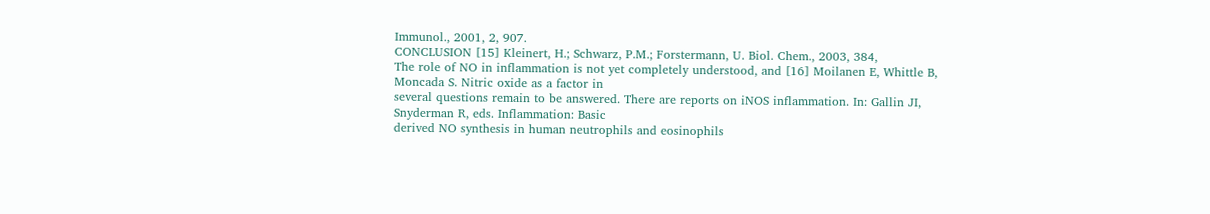Immunol., 2001, 2, 907.
CONCLUSION [15] Kleinert, H.; Schwarz, P.M.; Forstermann, U. Biol. Chem., 2003, 384,
The role of NO in inflammation is not yet completely understood, and [16] Moilanen E, Whittle B, Moncada S. Nitric oxide as a factor in
several questions remain to be answered. There are reports on iNOS inflammation. In: Gallin JI, Snyderman R, eds. Inflammation: Basic
derived NO synthesis in human neutrophils and eosinophils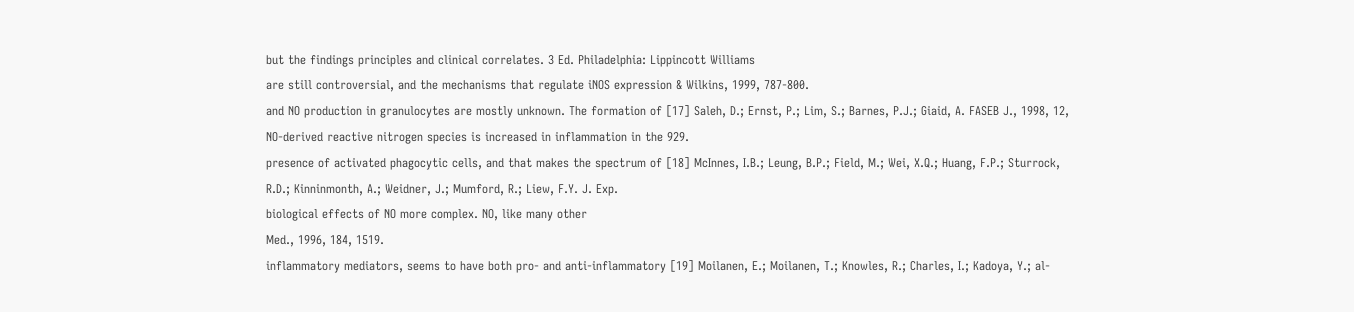but the findings principles and clinical correlates. 3 Ed. Philadelphia: Lippincott Williams
are still controversial, and the mechanisms that regulate iNOS expression & Wilkins, 1999, 787-800.
and NO production in granulocytes are mostly unknown. The formation of [17] Saleh, D.; Ernst, P.; Lim, S.; Barnes, P.J.; Giaid, A. FASEB J., 1998, 12,
NO-derived reactive nitrogen species is increased in inflammation in the 929.
presence of activated phagocytic cells, and that makes the spectrum of [18] McInnes, I.B.; Leung, B.P.; Field, M.; Wei, X.Q.; Huang, F.P.; Sturrock,
R.D.; Kinninmonth, A.; Weidner, J.; Mumford, R.; Liew, F.Y. J. Exp.
biological effects of NO more complex. NO, like many other
Med., 1996, 184, 1519.
inflammatory mediators, seems to have both pro- and anti-inflammatory [19] Moilanen, E.; Moilanen, T.; Knowles, R.; Charles, I.; Kadoya, Y.; al-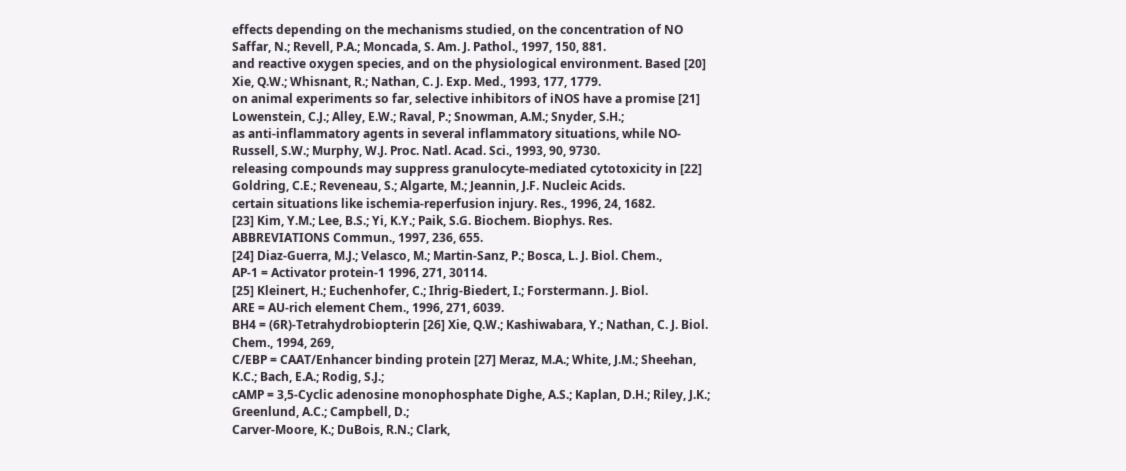effects depending on the mechanisms studied, on the concentration of NO Saffar, N.; Revell, P.A.; Moncada, S. Am. J. Pathol., 1997, 150, 881.
and reactive oxygen species, and on the physiological environment. Based [20] Xie, Q.W.; Whisnant, R.; Nathan, C. J. Exp. Med., 1993, 177, 1779.
on animal experiments so far, selective inhibitors of iNOS have a promise [21] Lowenstein, C.J.; Alley, E.W.; Raval, P.; Snowman, A.M.; Snyder, S.H.;
as anti-inflammatory agents in several inflammatory situations, while NO- Russell, S.W.; Murphy, W.J. Proc. Natl. Acad. Sci., 1993, 90, 9730.
releasing compounds may suppress granulocyte-mediated cytotoxicity in [22] Goldring, C.E.; Reveneau, S.; Algarte, M.; Jeannin, J.F. Nucleic Acids.
certain situations like ischemia-reperfusion injury. Res., 1996, 24, 1682.
[23] Kim, Y.M.; Lee, B.S.; Yi, K.Y.; Paik, S.G. Biochem. Biophys. Res.
ABBREVIATIONS Commun., 1997, 236, 655.
[24] Diaz-Guerra, M.J.; Velasco, M.; Martin-Sanz, P.; Bosca, L. J. Biol. Chem.,
AP-1 = Activator protein-1 1996, 271, 30114.
[25] Kleinert, H.; Euchenhofer, C.; Ihrig-Biedert, I.; Forstermann. J. Biol.
ARE = AU-rich element Chem., 1996, 271, 6039.
BH4 = (6R)-Tetrahydrobiopterin [26] Xie, Q.W.; Kashiwabara, Y.; Nathan, C. J. Biol. Chem., 1994, 269,
C/EBP = CAAT/Enhancer binding protein [27] Meraz, M.A.; White, J.M.; Sheehan, K.C.; Bach, E.A.; Rodig, S.J.;
cAMP = 3,5-Cyclic adenosine monophosphate Dighe, A.S.; Kaplan, D.H.; Riley, J.K.; Greenlund, A.C.; Campbell, D.;
Carver-Moore, K.; DuBois, R.N.; Clark,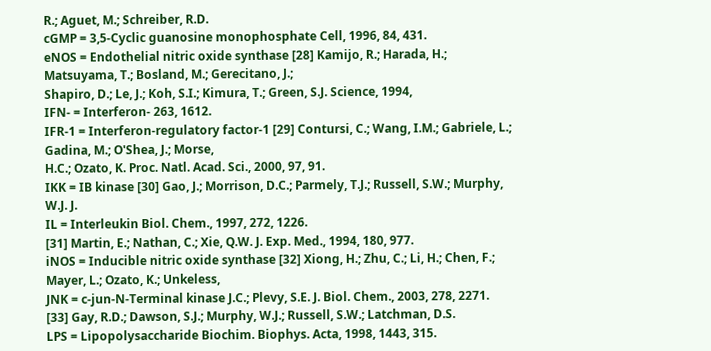R.; Aguet, M.; Schreiber, R.D.
cGMP = 3,5-Cyclic guanosine monophosphate Cell, 1996, 84, 431.
eNOS = Endothelial nitric oxide synthase [28] Kamijo, R.; Harada, H.; Matsuyama, T.; Bosland, M.; Gerecitano, J.;
Shapiro, D.; Le, J.; Koh, S.I.; Kimura, T.; Green, S.J. Science, 1994,
IFN- = Interferon- 263, 1612.
IFR-1 = Interferon-regulatory factor-1 [29] Contursi, C.; Wang, I.M.; Gabriele, L.; Gadina, M.; O'Shea, J.; Morse,
H.C.; Ozato, K. Proc. Natl. Acad. Sci., 2000, 97, 91.
IKK = IB kinase [30] Gao, J.; Morrison, D.C.; Parmely, T.J.; Russell, S.W.; Murphy, W.J. J.
IL = Interleukin Biol. Chem., 1997, 272, 1226.
[31] Martin, E.; Nathan, C.; Xie, Q.W. J. Exp. Med., 1994, 180, 977.
iNOS = Inducible nitric oxide synthase [32] Xiong, H.; Zhu, C.; Li, H.; Chen, F.; Mayer, L.; Ozato, K.; Unkeless,
JNK = c-jun-N-Terminal kinase J.C.; Plevy, S.E. J. Biol. Chem., 2003, 278, 2271.
[33] Gay, R.D.; Dawson, S.J.; Murphy, W.J.; Russell, S.W.; Latchman, D.S.
LPS = Lipopolysaccharide Biochim. Biophys. Acta, 1998, 1443, 315.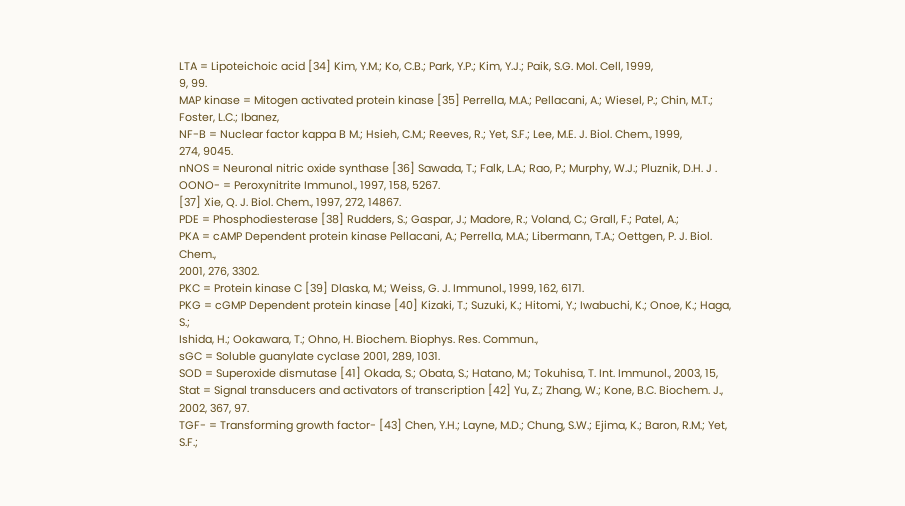LTA = Lipoteichoic acid [34] Kim, Y.M.; Ko, C.B.; Park, Y.P.; Kim, Y.J.; Paik, S.G. Mol. Cell, 1999,
9, 99.
MAP kinase = Mitogen activated protein kinase [35] Perrella, M.A.; Pellacani, A.; Wiesel, P.; Chin, M.T.; Foster, L.C.; Ibanez,
NF-B = Nuclear factor kappa B M.; Hsieh, C.M.; Reeves, R.; Yet, S.F.; Lee, M.E. J. Biol. Chem., 1999,
274, 9045.
nNOS = Neuronal nitric oxide synthase [36] Sawada, T.; Falk, L.A.; Rao, P.; Murphy, W.J.; Pluznik, D.H. J .
OONO- = Peroxynitrite Immunol., 1997, 158, 5267.
[37] Xie, Q. J. Biol. Chem., 1997, 272, 14867.
PDE = Phosphodiesterase [38] Rudders, S.; Gaspar, J.; Madore, R.; Voland, C.; Grall, F.; Patel, A.;
PKA = cAMP Dependent protein kinase Pellacani, A.; Perrella, M.A.; Libermann, T.A.; Oettgen, P. J. Biol. Chem.,
2001, 276, 3302.
PKC = Protein kinase C [39] Dlaska, M.; Weiss, G. J. Immunol., 1999, 162, 6171.
PKG = cGMP Dependent protein kinase [40] Kizaki, T.; Suzuki, K.; Hitomi, Y.; Iwabuchi, K.; Onoe, K.; Haga, S.;
Ishida, H.; Ookawara, T.; Ohno, H. Biochem. Biophys. Res. Commun.,
sGC = Soluble guanylate cyclase 2001, 289, 1031.
SOD = Superoxide dismutase [41] Okada, S.; Obata, S.; Hatano, M.; Tokuhisa, T. Int. Immunol., 2003, 15,
Stat = Signal transducers and activators of transcription [42] Yu, Z.; Zhang, W.; Kone, B.C. Biochem. J., 2002, 367, 97.
TGF- = Transforming growth factor- [43] Chen, Y.H.; Layne, M.D.; Chung, S.W.; Ejima, K.; Baron, R.M.; Yet,
S.F.;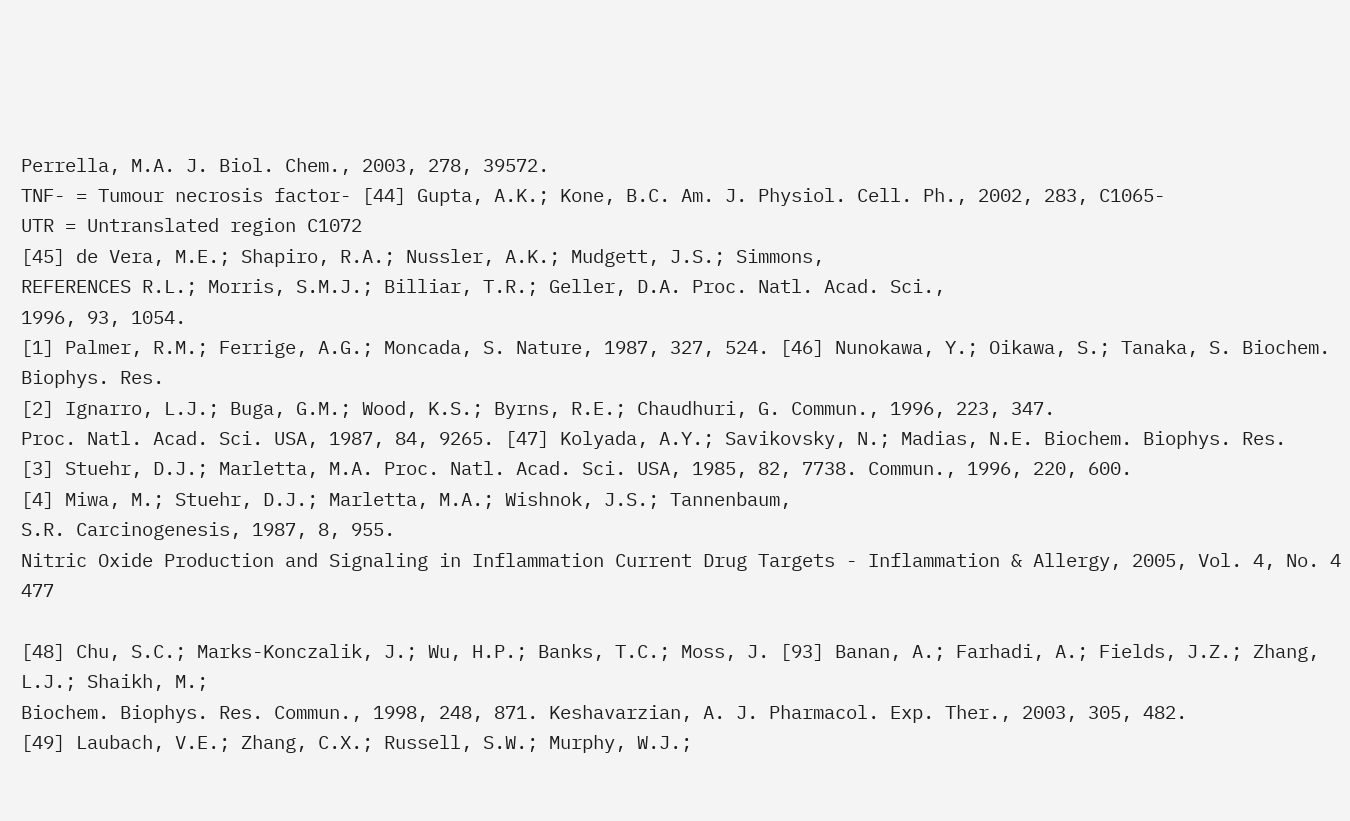Perrella, M.A. J. Biol. Chem., 2003, 278, 39572.
TNF- = Tumour necrosis factor- [44] Gupta, A.K.; Kone, B.C. Am. J. Physiol. Cell. Ph., 2002, 283, C1065-
UTR = Untranslated region C1072
[45] de Vera, M.E.; Shapiro, R.A.; Nussler, A.K.; Mudgett, J.S.; Simmons,
REFERENCES R.L.; Morris, S.M.J.; Billiar, T.R.; Geller, D.A. Proc. Natl. Acad. Sci.,
1996, 93, 1054.
[1] Palmer, R.M.; Ferrige, A.G.; Moncada, S. Nature, 1987, 327, 524. [46] Nunokawa, Y.; Oikawa, S.; Tanaka, S. Biochem. Biophys. Res.
[2] Ignarro, L.J.; Buga, G.M.; Wood, K.S.; Byrns, R.E.; Chaudhuri, G. Commun., 1996, 223, 347.
Proc. Natl. Acad. Sci. USA, 1987, 84, 9265. [47] Kolyada, A.Y.; Savikovsky, N.; Madias, N.E. Biochem. Biophys. Res.
[3] Stuehr, D.J.; Marletta, M.A. Proc. Natl. Acad. Sci. USA, 1985, 82, 7738. Commun., 1996, 220, 600.
[4] Miwa, M.; Stuehr, D.J.; Marletta, M.A.; Wishnok, J.S.; Tannenbaum,
S.R. Carcinogenesis, 1987, 8, 955.
Nitric Oxide Production and Signaling in Inflammation Current Drug Targets - Inflammation & Allergy, 2005, Vol. 4, No. 4 477

[48] Chu, S.C.; Marks-Konczalik, J.; Wu, H.P.; Banks, T.C.; Moss, J. [93] Banan, A.; Farhadi, A.; Fields, J.Z.; Zhang, L.J.; Shaikh, M.;
Biochem. Biophys. Res. Commun., 1998, 248, 871. Keshavarzian, A. J. Pharmacol. Exp. Ther., 2003, 305, 482.
[49] Laubach, V.E.; Zhang, C.X.; Russell, S.W.; Murphy, W.J.;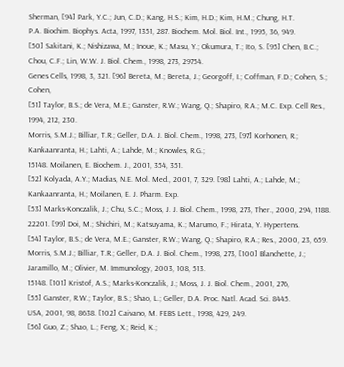Sherman, [94] Park, Y.C.; Jun, C.D.; Kang, H.S.; Kim, H.D.; Kim, H.M.; Chung, H.T.
P.A. Biochim. Biophys. Acta, 1997, 1351, 287. Biochem. Mol. Biol. Int., 1995, 36, 949.
[50] Sakitani, K.; Nishizawa, M.; Inoue, K.; Masu, Y.; Okumura, T.; Ito, S. [95] Chen, B.C.; Chou, C.F.; Lin, W.W. J. Biol. Chem., 1998, 273, 29754.
Genes Cells, 1998, 3, 321. [96] Bereta, M.; Bereta, J.; Georgoff, I.; Coffman, F.D.; Cohen, S.; Cohen,
[51] Taylor, B.S.; de Vera, M.E.; Ganster, R.W.; Wang, Q.; Shapiro, R.A.; M.C. Exp. Cell Res., 1994, 212, 230.
Morris, S.M.J.; Billiar, T.R.; Geller, D.A. J. Biol. Chem., 1998, 273, [97] Korhonen, R.; Kankaanranta, H.; Lahti, A.; Lahde, M.; Knowles, R.G.;
15148. Moilanen, E. Biochem. J., 2001, 354, 351.
[52] Kolyada, A.Y.; Madias, N.E. Mol. Med., 2001, 7, 329. [98] Lahti, A.; Lahde, M.; Kankaanranta, H.; Moilanen, E. J. Pharm. Exp.
[53] Marks-Konczalik, J.; Chu, S.C.; Moss, J. J. Biol. Chem., 1998, 273, Ther., 2000, 294, 1188.
22201. [99] Doi, M.; Shichiri, M.; Katsuyama, K.; Marumo, F.; Hirata, Y. Hypertens.
[54] Taylor, B.S.; de Vera, M.E.; Ganster, R.W.; Wang, Q.; Shapiro, R.A.; Res., 2000, 23, 659.
Morris, S.M.J.; Billiar, T.R.; Geller, D.A. J. Biol. Chem., 1998, 273, [100] Blanchette, J.; Jaramillo, M.; Olivier, M. Immunology, 2003, 108, 513.
15148. [101] Kristof, A.S.; Marks-Konczalik, J.; Moss, J. J. Biol. Chem., 2001, 276,
[55] Ganster, R.W.; Taylor, B.S.; Shao, L.; Geller, D.A. Proc. Natl. Acad. Sci. 8445.
USA, 2001, 98, 8638. [102] Caivano, M. FEBS Lett., 1998, 429, 249.
[56] Guo, Z.; Shao, L.; Feng, X.; Reid, K.;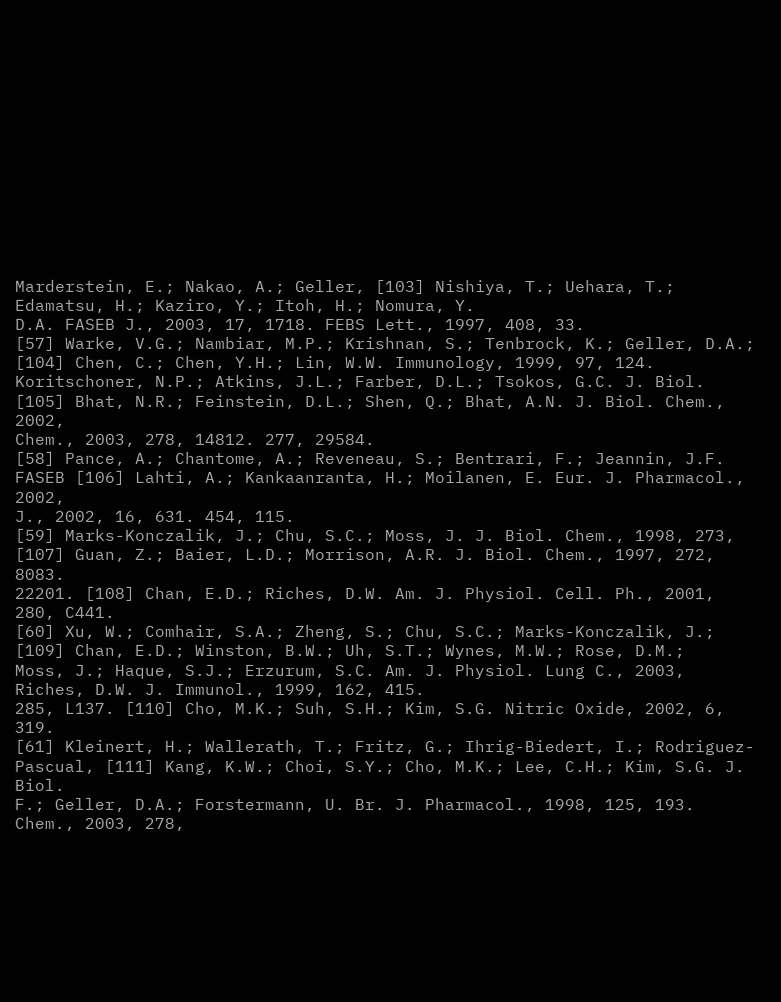Marderstein, E.; Nakao, A.; Geller, [103] Nishiya, T.; Uehara, T.; Edamatsu, H.; Kaziro, Y.; Itoh, H.; Nomura, Y.
D.A. FASEB J., 2003, 17, 1718. FEBS Lett., 1997, 408, 33.
[57] Warke, V.G.; Nambiar, M.P.; Krishnan, S.; Tenbrock, K.; Geller, D.A.; [104] Chen, C.; Chen, Y.H.; Lin, W.W. Immunology, 1999, 97, 124.
Koritschoner, N.P.; Atkins, J.L.; Farber, D.L.; Tsokos, G.C. J. Biol. [105] Bhat, N.R.; Feinstein, D.L.; Shen, Q.; Bhat, A.N. J. Biol. Chem., 2002,
Chem., 2003, 278, 14812. 277, 29584.
[58] Pance, A.; Chantome, A.; Reveneau, S.; Bentrari, F.; Jeannin, J.F. FASEB [106] Lahti, A.; Kankaanranta, H.; Moilanen, E. Eur. J. Pharmacol., 2002,
J., 2002, 16, 631. 454, 115.
[59] Marks-Konczalik, J.; Chu, S.C.; Moss, J. J. Biol. Chem., 1998, 273, [107] Guan, Z.; Baier, L.D.; Morrison, A.R. J. Biol. Chem., 1997, 272, 8083.
22201. [108] Chan, E.D.; Riches, D.W. Am. J. Physiol. Cell. Ph., 2001, 280, C441.
[60] Xu, W.; Comhair, S.A.; Zheng, S.; Chu, S.C.; Marks-Konczalik, J.; [109] Chan, E.D.; Winston, B.W.; Uh, S.T.; Wynes, M.W.; Rose, D.M.;
Moss, J.; Haque, S.J.; Erzurum, S.C. Am. J. Physiol. Lung C., 2003, Riches, D.W. J. Immunol., 1999, 162, 415.
285, L137. [110] Cho, M.K.; Suh, S.H.; Kim, S.G. Nitric Oxide, 2002, 6, 319.
[61] Kleinert, H.; Wallerath, T.; Fritz, G.; Ihrig-Biedert, I.; Rodriguez-Pascual, [111] Kang, K.W.; Choi, S.Y.; Cho, M.K.; Lee, C.H.; Kim, S.G. J. Biol.
F.; Geller, D.A.; Forstermann, U. Br. J. Pharmacol., 1998, 125, 193. Chem., 2003, 278,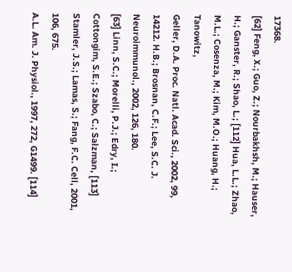17368.
[62] Feng, X.; Guo, Z.; Nourbakhsh, M.; Hauser, H.; Ganster, R.; Shao, L.; [112] Hua, L.L.; Zhao, M.L.; Cosenza, M.; Kim, M.O.; Huang, H.; Tanowitz,
Geller, D.A. Proc. Natl. Acad. Sci., 2002, 99, 14212. H.B.; Brosnan, C.F.; Lee, S.C. J. Neuroimmunol., 2002, 126, 180.
[63] Linn, S.C.; Morelli, P.J.; Edry, I.; Cottongim, S.E.; Szabo, C.; Salzman, [113] Stamler, J.S.; Lamas, S.; Fang, F.C. Cell, 2001, 106, 675.
A.L. Am. J. Physiol., 1997, 272, G1499. [114]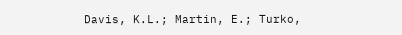Davis, K.L.; Martin, E.; Turko,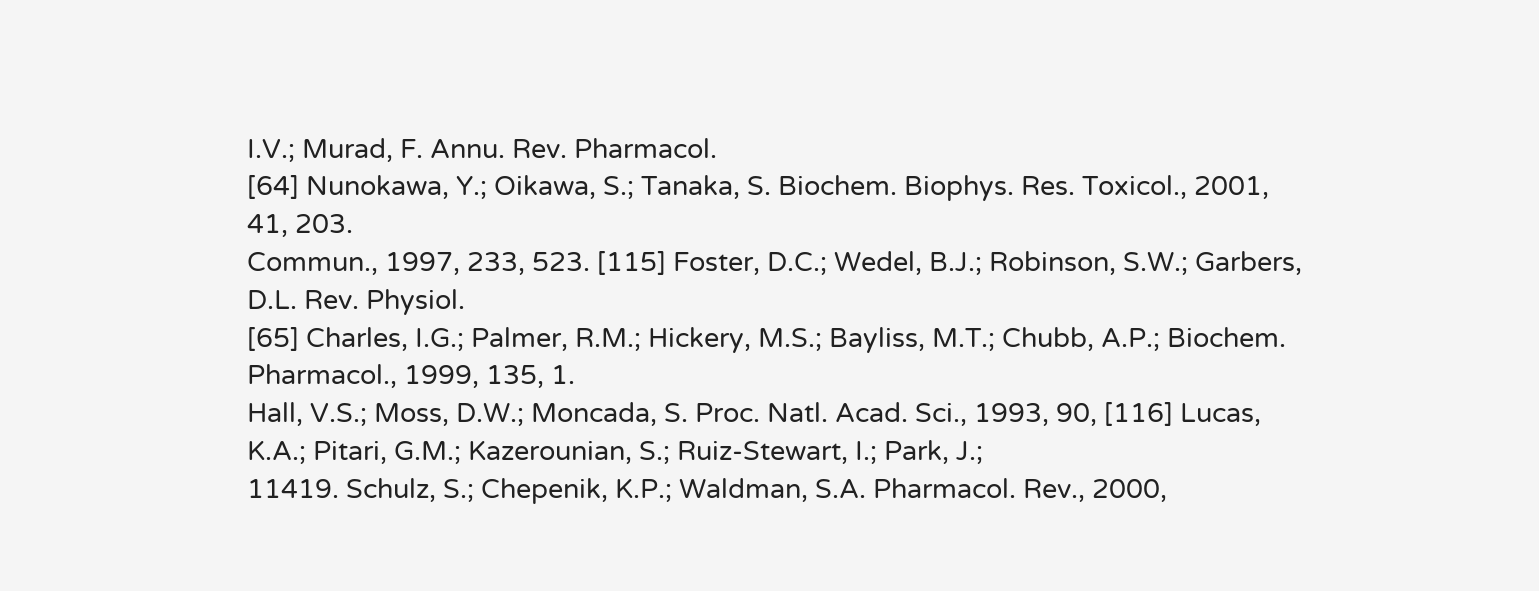I.V.; Murad, F. Annu. Rev. Pharmacol.
[64] Nunokawa, Y.; Oikawa, S.; Tanaka, S. Biochem. Biophys. Res. Toxicol., 2001, 41, 203.
Commun., 1997, 233, 523. [115] Foster, D.C.; Wedel, B.J.; Robinson, S.W.; Garbers, D.L. Rev. Physiol.
[65] Charles, I.G.; Palmer, R.M.; Hickery, M.S.; Bayliss, M.T.; Chubb, A.P.; Biochem. Pharmacol., 1999, 135, 1.
Hall, V.S.; Moss, D.W.; Moncada, S. Proc. Natl. Acad. Sci., 1993, 90, [116] Lucas, K.A.; Pitari, G.M.; Kazerounian, S.; Ruiz-Stewart, I.; Park, J.;
11419. Schulz, S.; Chepenik, K.P.; Waldman, S.A. Pharmacol. Rev., 2000,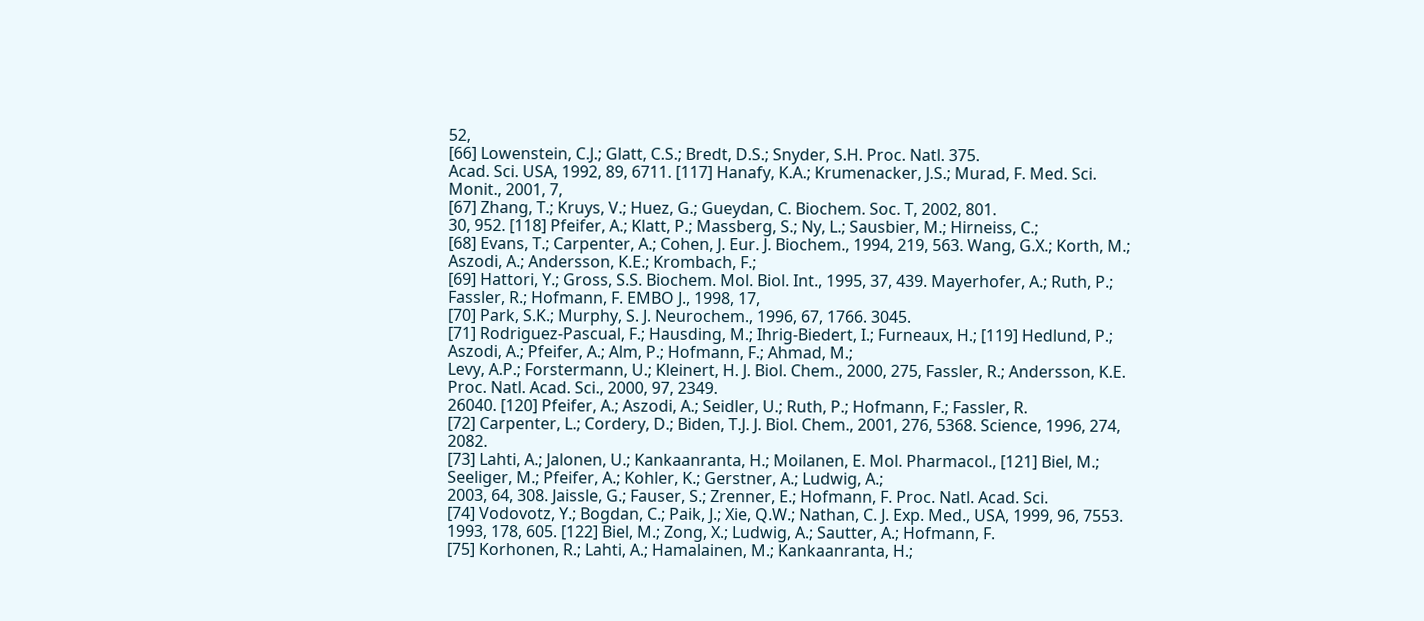52,
[66] Lowenstein, C.J.; Glatt, C.S.; Bredt, D.S.; Snyder, S.H. Proc. Natl. 375.
Acad. Sci. USA, 1992, 89, 6711. [117] Hanafy, K.A.; Krumenacker, J.S.; Murad, F. Med. Sci. Monit., 2001, 7,
[67] Zhang, T.; Kruys, V.; Huez, G.; Gueydan, C. Biochem. Soc. T, 2002, 801.
30, 952. [118] Pfeifer, A.; Klatt, P.; Massberg, S.; Ny, L.; Sausbier, M.; Hirneiss, C.;
[68] Evans, T.; Carpenter, A.; Cohen, J. Eur. J. Biochem., 1994, 219, 563. Wang, G.X.; Korth, M.; Aszodi, A.; Andersson, K.E.; Krombach, F.;
[69] Hattori, Y.; Gross, S.S. Biochem. Mol. Biol. Int., 1995, 37, 439. Mayerhofer, A.; Ruth, P.; Fassler, R.; Hofmann, F. EMBO J., 1998, 17,
[70] Park, S.K.; Murphy, S. J. Neurochem., 1996, 67, 1766. 3045.
[71] Rodriguez-Pascual, F.; Hausding, M.; Ihrig-Biedert, I.; Furneaux, H.; [119] Hedlund, P.; Aszodi, A.; Pfeifer, A.; Alm, P.; Hofmann, F.; Ahmad, M.;
Levy, A.P.; Forstermann, U.; Kleinert, H. J. Biol. Chem., 2000, 275, Fassler, R.; Andersson, K.E. Proc. Natl. Acad. Sci., 2000, 97, 2349.
26040. [120] Pfeifer, A.; Aszodi, A.; Seidler, U.; Ruth, P.; Hofmann, F.; Fassler, R.
[72] Carpenter, L.; Cordery, D.; Biden, T.J. J. Biol. Chem., 2001, 276, 5368. Science, 1996, 274, 2082.
[73] Lahti, A.; Jalonen, U.; Kankaanranta, H.; Moilanen, E. Mol. Pharmacol., [121] Biel, M.; Seeliger, M.; Pfeifer, A.; Kohler, K.; Gerstner, A.; Ludwig, A.;
2003, 64, 308. Jaissle, G.; Fauser, S.; Zrenner, E.; Hofmann, F. Proc. Natl. Acad. Sci.
[74] Vodovotz, Y.; Bogdan, C.; Paik, J.; Xie, Q.W.; Nathan, C. J. Exp. Med., USA, 1999, 96, 7553.
1993, 178, 605. [122] Biel, M.; Zong, X.; Ludwig, A.; Sautter, A.; Hofmann, F.
[75] Korhonen, R.; Lahti, A.; Hamalainen, M.; Kankaanranta, H.;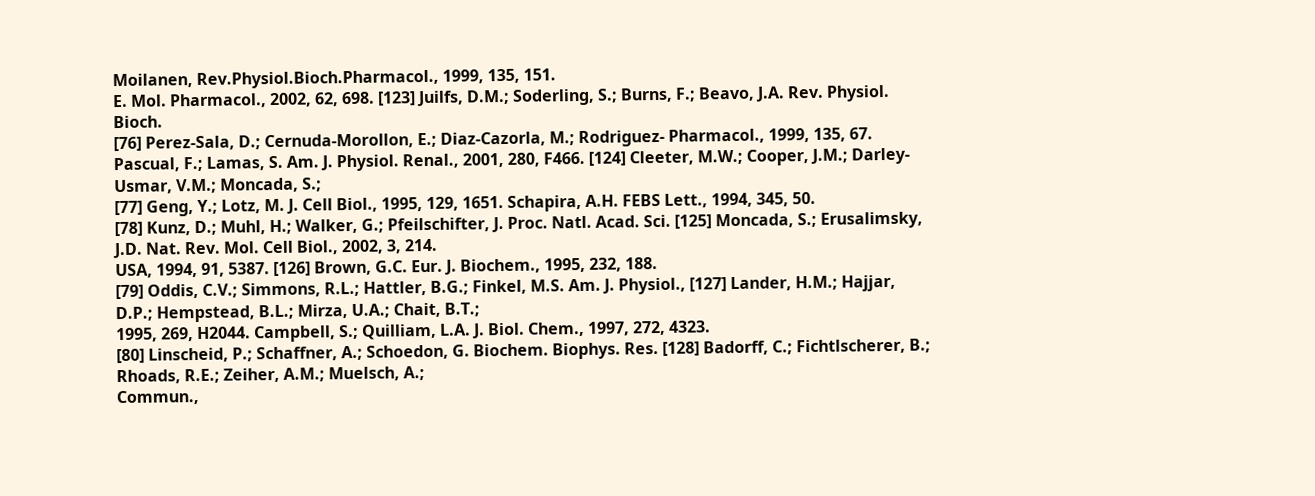Moilanen, Rev.Physiol.Bioch.Pharmacol., 1999, 135, 151.
E. Mol. Pharmacol., 2002, 62, 698. [123] Juilfs, D.M.; Soderling, S.; Burns, F.; Beavo, J.A. Rev. Physiol. Bioch.
[76] Perez-Sala, D.; Cernuda-Morollon, E.; Diaz-Cazorla, M.; Rodriguez- Pharmacol., 1999, 135, 67.
Pascual, F.; Lamas, S. Am. J. Physiol. Renal., 2001, 280, F466. [124] Cleeter, M.W.; Cooper, J.M.; Darley-Usmar, V.M.; Moncada, S.;
[77] Geng, Y.; Lotz, M. J. Cell Biol., 1995, 129, 1651. Schapira, A.H. FEBS Lett., 1994, 345, 50.
[78] Kunz, D.; Muhl, H.; Walker, G.; Pfeilschifter, J. Proc. Natl. Acad. Sci. [125] Moncada, S.; Erusalimsky, J.D. Nat. Rev. Mol. Cell Biol., 2002, 3, 214.
USA, 1994, 91, 5387. [126] Brown, G.C. Eur. J. Biochem., 1995, 232, 188.
[79] Oddis, C.V.; Simmons, R.L.; Hattler, B.G.; Finkel, M.S. Am. J. Physiol., [127] Lander, H.M.; Hajjar, D.P.; Hempstead, B.L.; Mirza, U.A.; Chait, B.T.;
1995, 269, H2044. Campbell, S.; Quilliam, L.A. J. Biol. Chem., 1997, 272, 4323.
[80] Linscheid, P.; Schaffner, A.; Schoedon, G. Biochem. Biophys. Res. [128] Badorff, C.; Fichtlscherer, B.; Rhoads, R.E.; Zeiher, A.M.; Muelsch, A.;
Commun.,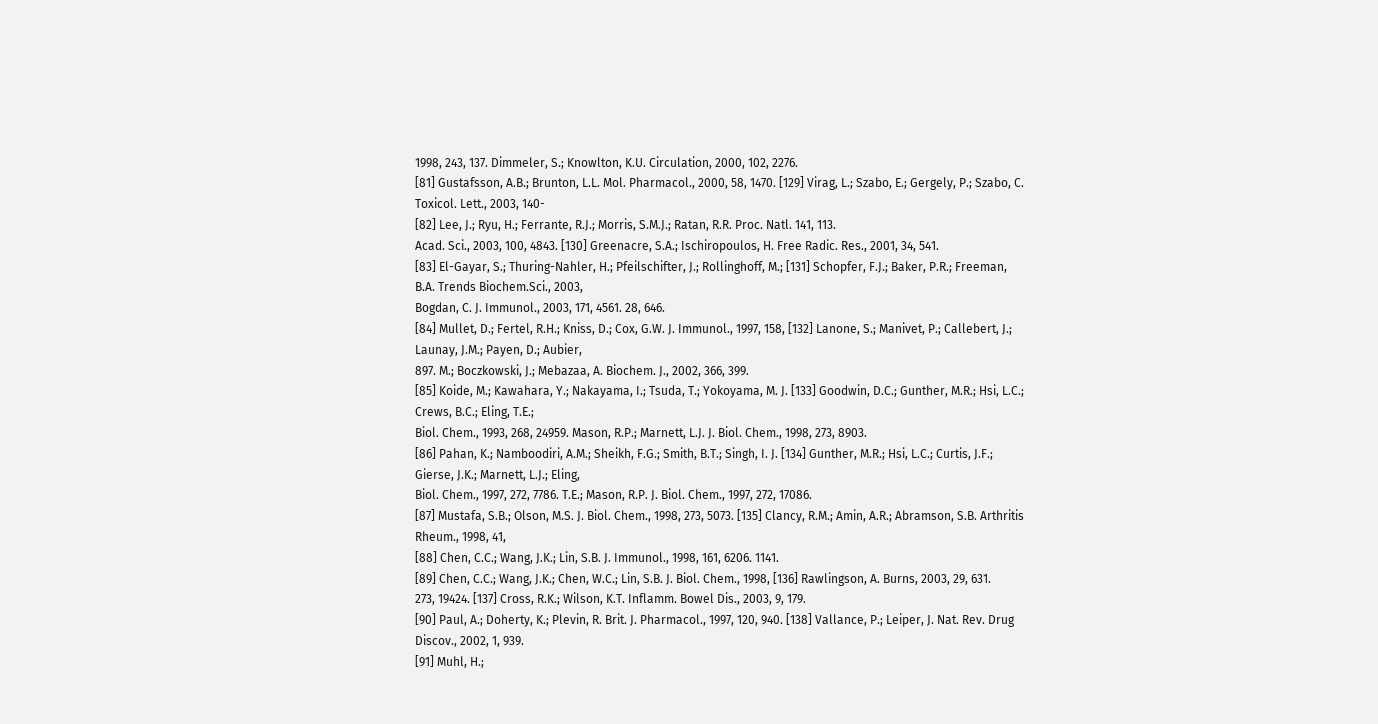1998, 243, 137. Dimmeler, S.; Knowlton, K.U. Circulation, 2000, 102, 2276.
[81] Gustafsson, A.B.; Brunton, L.L. Mol. Pharmacol., 2000, 58, 1470. [129] Virag, L.; Szabo, E.; Gergely, P.; Szabo, C. Toxicol. Lett., 2003, 140-
[82] Lee, J.; Ryu, H.; Ferrante, R.J.; Morris, S.M.J.; Ratan, R.R. Proc. Natl. 141, 113.
Acad. Sci., 2003, 100, 4843. [130] Greenacre, S.A.; Ischiropoulos, H. Free Radic. Res., 2001, 34, 541.
[83] El-Gayar, S.; Thuring-Nahler, H.; Pfeilschifter, J.; Rollinghoff, M.; [131] Schopfer, F.J.; Baker, P.R.; Freeman, B.A. Trends Biochem.Sci., 2003,
Bogdan, C. J. Immunol., 2003, 171, 4561. 28, 646.
[84] Mullet, D.; Fertel, R.H.; Kniss, D.; Cox, G.W. J. Immunol., 1997, 158, [132] Lanone, S.; Manivet, P.; Callebert, J.; Launay, J.M.; Payen, D.; Aubier,
897. M.; Boczkowski, J.; Mebazaa, A. Biochem. J., 2002, 366, 399.
[85] Koide, M.; Kawahara, Y.; Nakayama, I.; Tsuda, T.; Yokoyama, M. J. [133] Goodwin, D.C.; Gunther, M.R.; Hsi, L.C.; Crews, B.C.; Eling, T.E.;
Biol. Chem., 1993, 268, 24959. Mason, R.P.; Marnett, L.J. J. Biol. Chem., 1998, 273, 8903.
[86] Pahan, K.; Namboodiri, A.M.; Sheikh, F.G.; Smith, B.T.; Singh, I. J. [134] Gunther, M.R.; Hsi, L.C.; Curtis, J.F.; Gierse, J.K.; Marnett, L.J.; Eling,
Biol. Chem., 1997, 272, 7786. T.E.; Mason, R.P. J. Biol. Chem., 1997, 272, 17086.
[87] Mustafa, S.B.; Olson, M.S. J. Biol. Chem., 1998, 273, 5073. [135] Clancy, R.M.; Amin, A.R.; Abramson, S.B. Arthritis Rheum., 1998, 41,
[88] Chen, C.C.; Wang, J.K.; Lin, S.B. J. Immunol., 1998, 161, 6206. 1141.
[89] Chen, C.C.; Wang, J.K.; Chen, W.C.; Lin, S.B. J. Biol. Chem., 1998, [136] Rawlingson, A. Burns, 2003, 29, 631.
273, 19424. [137] Cross, R.K.; Wilson, K.T. Inflamm. Bowel Dis., 2003, 9, 179.
[90] Paul, A.; Doherty, K.; Plevin, R. Brit. J. Pharmacol., 1997, 120, 940. [138] Vallance, P.; Leiper, J. Nat. Rev. Drug Discov., 2002, 1, 939.
[91] Muhl, H.;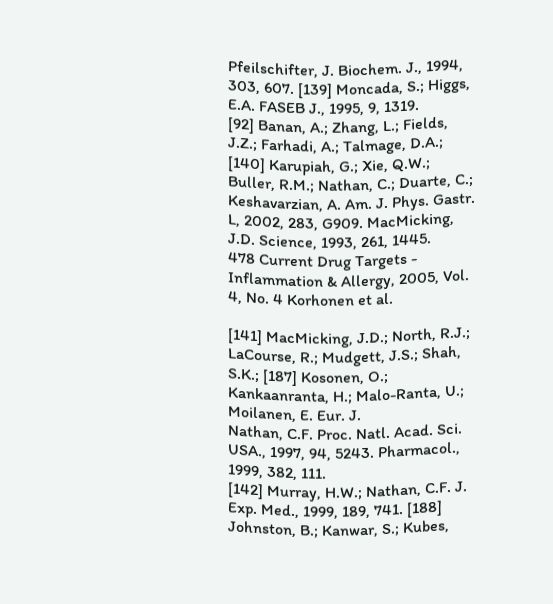Pfeilschifter, J. Biochem. J., 1994, 303, 607. [139] Moncada, S.; Higgs, E.A. FASEB J., 1995, 9, 1319.
[92] Banan, A.; Zhang, L.; Fields, J.Z.; Farhadi, A.; Talmage, D.A.; [140] Karupiah, G.; Xie, Q.W.; Buller, R.M.; Nathan, C.; Duarte, C.;
Keshavarzian, A. Am. J. Phys. Gastr. L, 2002, 283, G909. MacMicking, J.D. Science, 1993, 261, 1445.
478 Current Drug Targets - Inflammation & Allergy, 2005, Vol. 4, No. 4 Korhonen et al.

[141] MacMicking, J.D.; North, R.J.; LaCourse, R.; Mudgett, J.S.; Shah, S.K.; [187] Kosonen, O.; Kankaanranta, H.; Malo-Ranta, U.; Moilanen, E. Eur. J.
Nathan, C.F. Proc. Natl. Acad. Sci. USA., 1997, 94, 5243. Pharmacol., 1999, 382, 111.
[142] Murray, H.W.; Nathan, C.F. J. Exp. Med., 1999, 189, 741. [188] Johnston, B.; Kanwar, S.; Kubes,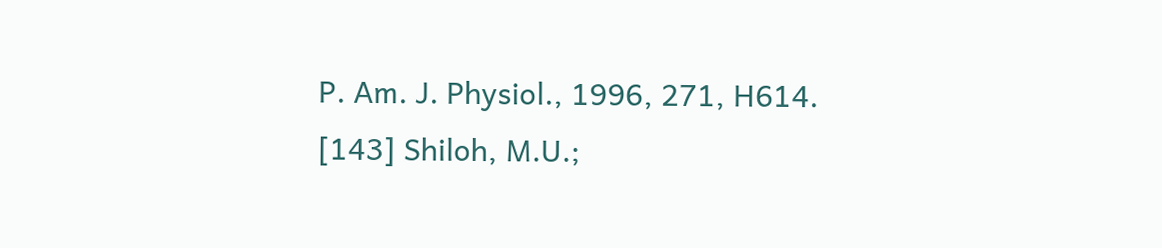P. Am. J. Physiol., 1996, 271, H614.
[143] Shiloh, M.U.;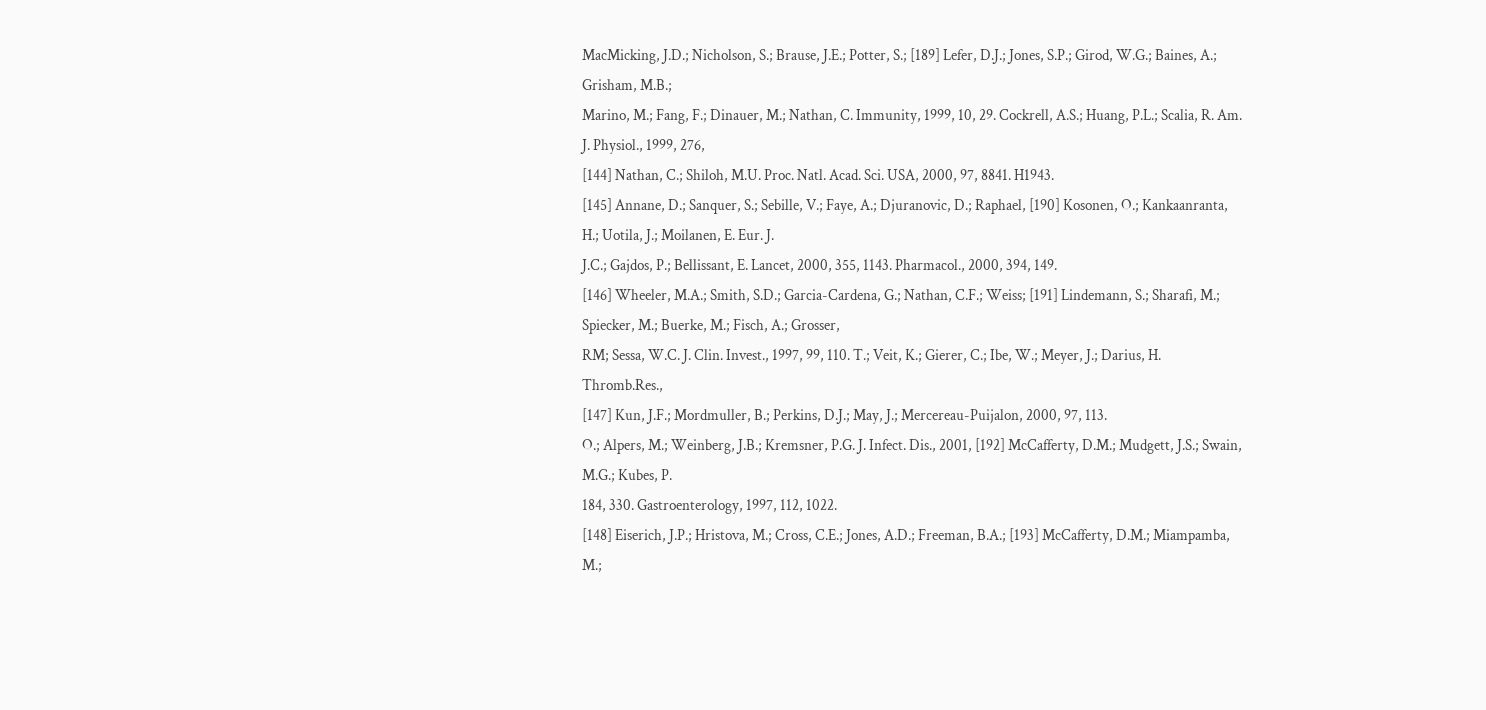MacMicking, J.D.; Nicholson, S.; Brause, J.E.; Potter, S.; [189] Lefer, D.J.; Jones, S.P.; Girod, W.G.; Baines, A.; Grisham, M.B.;
Marino, M.; Fang, F.; Dinauer, M.; Nathan, C. Immunity, 1999, 10, 29. Cockrell, A.S.; Huang, P.L.; Scalia, R. Am. J. Physiol., 1999, 276,
[144] Nathan, C.; Shiloh, M.U. Proc. Natl. Acad. Sci. USA, 2000, 97, 8841. H1943.
[145] Annane, D.; Sanquer, S.; Sebille, V.; Faye, A.; Djuranovic, D.; Raphael, [190] Kosonen, O.; Kankaanranta, H.; Uotila, J.; Moilanen, E. Eur. J.
J.C.; Gajdos, P.; Bellissant, E. Lancet, 2000, 355, 1143. Pharmacol., 2000, 394, 149.
[146] Wheeler, M.A.; Smith, S.D.; Garcia-Cardena, G.; Nathan, C.F.; Weiss; [191] Lindemann, S.; Sharafi, M.; Spiecker, M.; Buerke, M.; Fisch, A.; Grosser,
RM; Sessa, W.C. J. Clin. Invest., 1997, 99, 110. T.; Veit, K.; Gierer, C.; Ibe, W.; Meyer, J.; Darius, H. Thromb.Res.,
[147] Kun, J.F.; Mordmuller, B.; Perkins, D.J.; May, J.; Mercereau-Puijalon, 2000, 97, 113.
O.; Alpers, M.; Weinberg, J.B.; Kremsner, P.G. J. Infect. Dis., 2001, [192] McCafferty, D.M.; Mudgett, J.S.; Swain, M.G.; Kubes, P.
184, 330. Gastroenterology, 1997, 112, 1022.
[148] Eiserich, J.P.; Hristova, M.; Cross, C.E.; Jones, A.D.; Freeman, B.A.; [193] McCafferty, D.M.; Miampamba, M.;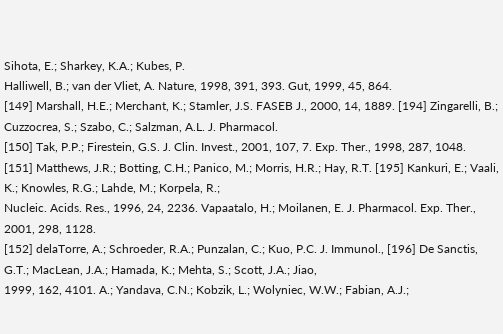Sihota, E.; Sharkey, K.A.; Kubes, P.
Halliwell, B.; van der Vliet, A. Nature, 1998, 391, 393. Gut, 1999, 45, 864.
[149] Marshall, H.E.; Merchant, K.; Stamler, J.S. FASEB J., 2000, 14, 1889. [194] Zingarelli, B.; Cuzzocrea, S.; Szabo, C.; Salzman, A.L. J. Pharmacol.
[150] Tak, P.P.; Firestein, G.S. J. Clin. Invest., 2001, 107, 7. Exp. Ther., 1998, 287, 1048.
[151] Matthews, J.R.; Botting, C.H.; Panico, M.; Morris, H.R.; Hay, R.T. [195] Kankuri, E.; Vaali, K.; Knowles, R.G.; Lahde, M.; Korpela, R.;
Nucleic. Acids. Res., 1996, 24, 2236. Vapaatalo, H.; Moilanen, E. J. Pharmacol. Exp. Ther., 2001, 298, 1128.
[152] delaTorre, A.; Schroeder, R.A.; Punzalan, C.; Kuo, P.C. J. Immunol., [196] De Sanctis, G.T.; MacLean, J.A.; Hamada, K.; Mehta, S.; Scott, J.A.; Jiao,
1999, 162, 4101. A.; Yandava, C.N.; Kobzik, L.; Wolyniec, W.W.; Fabian, A.J.;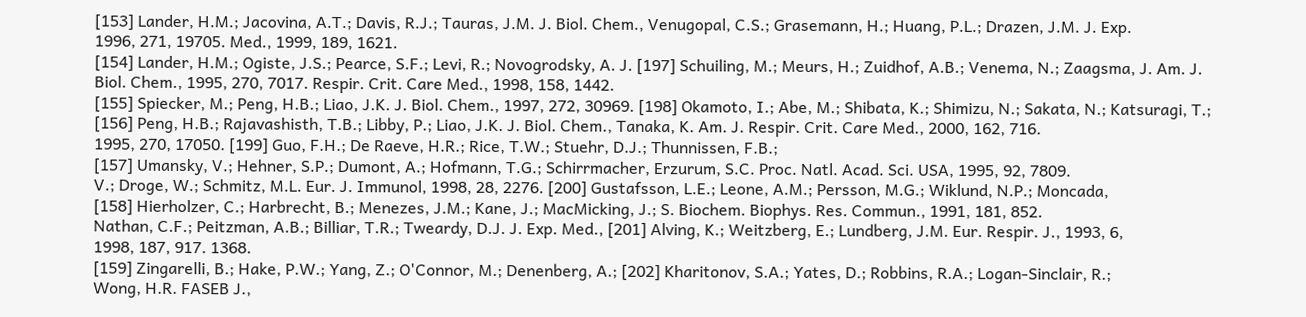[153] Lander, H.M.; Jacovina, A.T.; Davis, R.J.; Tauras, J.M. J. Biol. Chem., Venugopal, C.S.; Grasemann, H.; Huang, P.L.; Drazen, J.M. J. Exp.
1996, 271, 19705. Med., 1999, 189, 1621.
[154] Lander, H.M.; Ogiste, J.S.; Pearce, S.F.; Levi, R.; Novogrodsky, A. J. [197] Schuiling, M.; Meurs, H.; Zuidhof, A.B.; Venema, N.; Zaagsma, J. Am. J.
Biol. Chem., 1995, 270, 7017. Respir. Crit. Care Med., 1998, 158, 1442.
[155] Spiecker, M.; Peng, H.B.; Liao, J.K. J. Biol. Chem., 1997, 272, 30969. [198] Okamoto, I.; Abe, M.; Shibata, K.; Shimizu, N.; Sakata, N.; Katsuragi, T.;
[156] Peng, H.B.; Rajavashisth, T.B.; Libby, P.; Liao, J.K. J. Biol. Chem., Tanaka, K. Am. J. Respir. Crit. Care Med., 2000, 162, 716.
1995, 270, 17050. [199] Guo, F.H.; De Raeve, H.R.; Rice, T.W.; Stuehr, D.J.; Thunnissen, F.B.;
[157] Umansky, V.; Hehner, S.P.; Dumont, A.; Hofmann, T.G.; Schirrmacher, Erzurum, S.C. Proc. Natl. Acad. Sci. USA, 1995, 92, 7809.
V.; Droge, W.; Schmitz, M.L. Eur. J. Immunol, 1998, 28, 2276. [200] Gustafsson, L.E.; Leone, A.M.; Persson, M.G.; Wiklund, N.P.; Moncada,
[158] Hierholzer, C.; Harbrecht, B.; Menezes, J.M.; Kane, J.; MacMicking, J.; S. Biochem. Biophys. Res. Commun., 1991, 181, 852.
Nathan, C.F.; Peitzman, A.B.; Billiar, T.R.; Tweardy, D.J. J. Exp. Med., [201] Alving, K.; Weitzberg, E.; Lundberg, J.M. Eur. Respir. J., 1993, 6,
1998, 187, 917. 1368.
[159] Zingarelli, B.; Hake, P.W.; Yang, Z.; O'Connor, M.; Denenberg, A.; [202] Kharitonov, S.A.; Yates, D.; Robbins, R.A.; Logan-Sinclair, R.;
Wong, H.R. FASEB J.,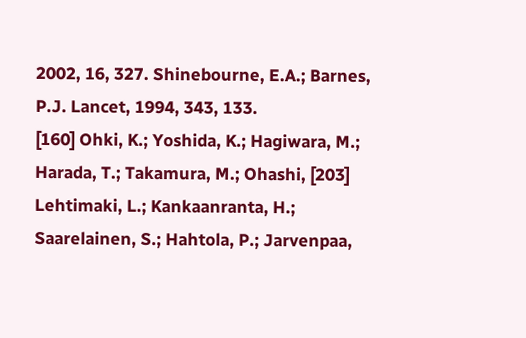2002, 16, 327. Shinebourne, E.A.; Barnes, P.J. Lancet, 1994, 343, 133.
[160] Ohki, K.; Yoshida, K.; Hagiwara, M.; Harada, T.; Takamura, M.; Ohashi, [203] Lehtimaki, L.; Kankaanranta, H.; Saarelainen, S.; Hahtola, P.; Jarvenpaa,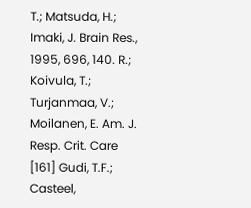T.; Matsuda, H.; Imaki, J. Brain Res., 1995, 696, 140. R.; Koivula, T.; Turjanmaa, V.; Moilanen, E. Am. J. Resp. Crit. Care
[161] Gudi, T.F.; Casteel,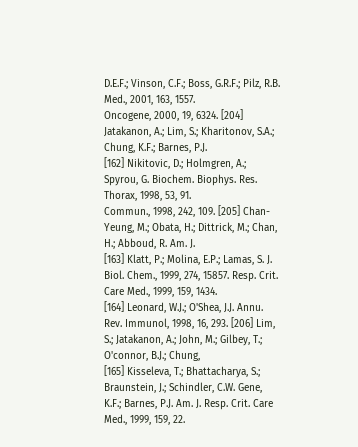D.E.F.; Vinson, C.F.; Boss, G.R.F.; Pilz, R.B. Med., 2001, 163, 1557.
Oncogene, 2000, 19, 6324. [204] Jatakanon, A.; Lim, S.; Kharitonov, S.A.; Chung, K.F.; Barnes, P.J.
[162] Nikitovic, D.; Holmgren, A.; Spyrou, G. Biochem. Biophys. Res. Thorax, 1998, 53, 91.
Commun., 1998, 242, 109. [205] Chan-Yeung, M.; Obata, H.; Dittrick, M.; Chan, H.; Abboud, R. Am. J.
[163] Klatt, P.; Molina, E.P.; Lamas, S. J. Biol. Chem., 1999, 274, 15857. Resp. Crit. Care Med., 1999, 159, 1434.
[164] Leonard, W.J.; O'Shea, J.J. Annu. Rev. Immunol, 1998, 16, 293. [206] Lim, S.; Jatakanon, A.; John, M.; Gilbey, T.; O'connor, B.J.; Chung,
[165] Kisseleva, T.; Bhattacharya, S.; Braunstein, J.; Schindler, C.W. Gene, K.F.; Barnes, P.J. Am. J. Resp. Crit. Care Med., 1999, 159, 22.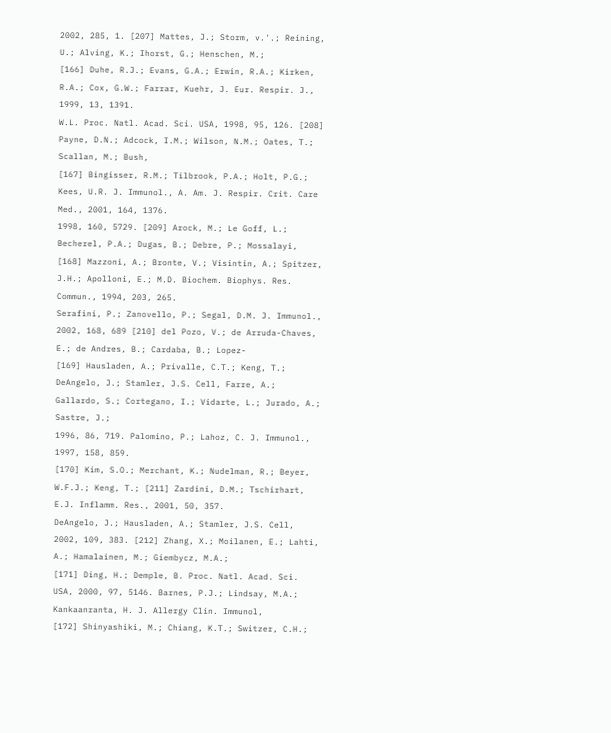2002, 285, 1. [207] Mattes, J.; Storm, v.'.; Reining, U.; Alving, K.; Ihorst, G.; Henschen, M.;
[166] Duhe, R.J.; Evans, G.A.; Erwin, R.A.; Kirken, R.A.; Cox, G.W.; Farrar, Kuehr, J. Eur. Respir. J., 1999, 13, 1391.
W.L. Proc. Natl. Acad. Sci. USA, 1998, 95, 126. [208] Payne, D.N.; Adcock, I.M.; Wilson, N.M.; Oates, T.; Scallan, M.; Bush,
[167] Bingisser, R.M.; Tilbrook, P.A.; Holt, P.G.; Kees, U.R. J. Immunol., A. Am. J. Respir. Crit. Care Med., 2001, 164, 1376.
1998, 160, 5729. [209] Arock, M.; Le Goff, L.; Becherel, P.A.; Dugas, B.; Debre, P.; Mossalayi,
[168] Mazzoni, A.; Bronte, V.; Visintin, A.; Spitzer, J.H.; Apolloni, E.; M.D. Biochem. Biophys. Res. Commun., 1994, 203, 265.
Serafini, P.; Zanovello, P.; Segal, D.M. J. Immunol., 2002, 168, 689 [210] del Pozo, V.; de Arruda-Chaves, E.; de Andres, B.; Cardaba, B.; Lopez-
[169] Hausladen, A.; Privalle, C.T.; Keng, T.; DeAngelo, J.; Stamler, J.S. Cell, Farre, A.; Gallardo, S.; Cortegano, I.; Vidarte, L.; Jurado, A.; Sastre, J.;
1996, 86, 719. Palomino, P.; Lahoz, C. J. Immunol., 1997, 158, 859.
[170] Kim, S.O.; Merchant, K.; Nudelman, R.; Beyer, W.F.J.; Keng, T.; [211] Zardini, D.M.; Tschirhart, E.J. Inflamm. Res., 2001, 50, 357.
DeAngelo, J.; Hausladen, A.; Stamler, J.S. Cell, 2002, 109, 383. [212] Zhang, X.; Moilanen, E.; Lahti, A.; Hamalainen, M.; Giembycz, M.A.;
[171] Ding, H.; Demple, B. Proc. Natl. Acad. Sci. USA, 2000, 97, 5146. Barnes, P.J.; Lindsay, M.A.; Kankaanranta, H. J. Allergy Clin. Immunol,
[172] Shinyashiki, M.; Chiang, K.T.; Switzer, C.H.;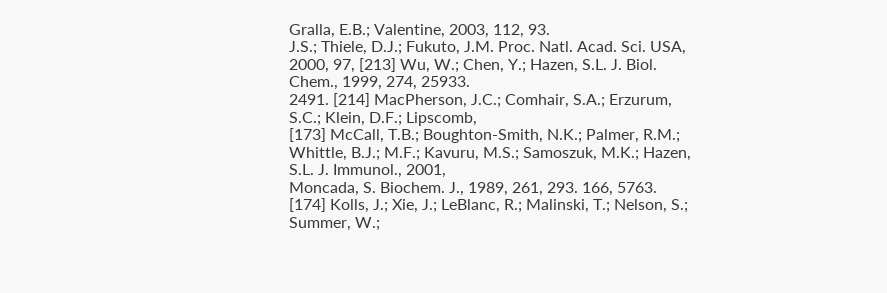Gralla, E.B.; Valentine, 2003, 112, 93.
J.S.; Thiele, D.J.; Fukuto, J.M. Proc. Natl. Acad. Sci. USA, 2000, 97, [213] Wu, W.; Chen, Y.; Hazen, S.L. J. Biol. Chem., 1999, 274, 25933.
2491. [214] MacPherson, J.C.; Comhair, S.A.; Erzurum, S.C.; Klein, D.F.; Lipscomb,
[173] McCall, T.B.; Boughton-Smith, N.K.; Palmer, R.M.; Whittle, B.J.; M.F.; Kavuru, M.S.; Samoszuk, M.K.; Hazen, S.L. J. Immunol., 2001,
Moncada, S. Biochem. J., 1989, 261, 293. 166, 5763.
[174] Kolls, J.; Xie, J.; LeBlanc, R.; Malinski, T.; Nelson, S.; Summer, W.;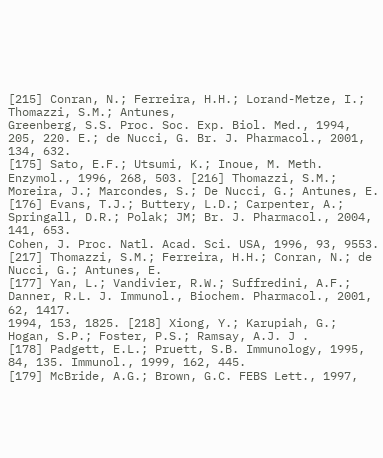[215] Conran, N.; Ferreira, H.H.; Lorand-Metze, I.; Thomazzi, S.M.; Antunes,
Greenberg, S.S. Proc. Soc. Exp. Biol. Med., 1994, 205, 220. E.; de Nucci, G. Br. J. Pharmacol., 2001, 134, 632.
[175] Sato, E.F.; Utsumi, K.; Inoue, M. Meth. Enzymol., 1996, 268, 503. [216] Thomazzi, S.M.; Moreira, J.; Marcondes, S.; De Nucci, G.; Antunes, E.
[176] Evans, T.J.; Buttery, L.D.; Carpenter, A.; Springall, D.R.; Polak; JM; Br. J. Pharmacol., 2004, 141, 653.
Cohen, J. Proc. Natl. Acad. Sci. USA, 1996, 93, 9553. [217] Thomazzi, S.M.; Ferreira, H.H.; Conran, N.; de Nucci, G.; Antunes, E.
[177] Yan, L.; Vandivier, R.W.; Suffredini, A.F.; Danner, R.L. J. Immunol., Biochem. Pharmacol., 2001, 62, 1417.
1994, 153, 1825. [218] Xiong, Y.; Karupiah, G.; Hogan, S.P.; Foster, P.S.; Ramsay, A.J. J .
[178] Padgett, E.L.; Pruett, S.B. Immunology, 1995, 84, 135. Immunol., 1999, 162, 445.
[179] McBride, A.G.; Brown, G.C. FEBS Lett., 1997,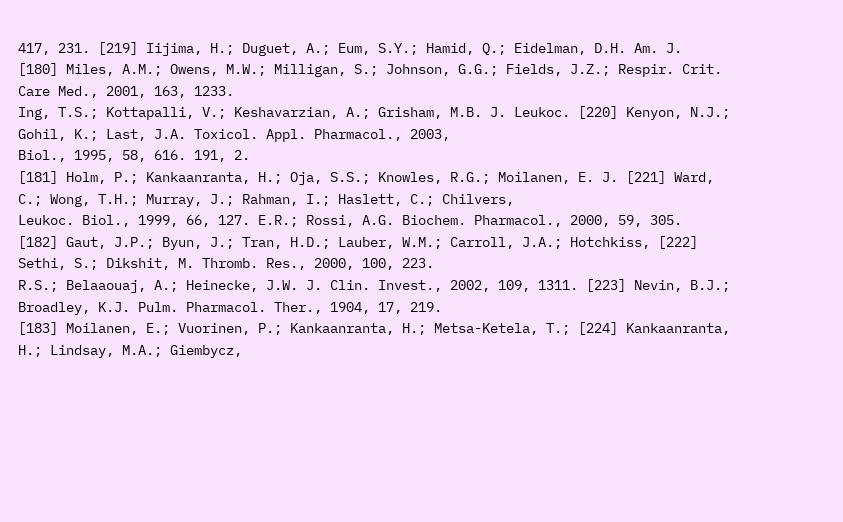417, 231. [219] Iijima, H.; Duguet, A.; Eum, S.Y.; Hamid, Q.; Eidelman, D.H. Am. J.
[180] Miles, A.M.; Owens, M.W.; Milligan, S.; Johnson, G.G.; Fields, J.Z.; Respir. Crit. Care Med., 2001, 163, 1233.
Ing, T.S.; Kottapalli, V.; Keshavarzian, A.; Grisham, M.B. J. Leukoc. [220] Kenyon, N.J.; Gohil, K.; Last, J.A. Toxicol. Appl. Pharmacol., 2003,
Biol., 1995, 58, 616. 191, 2.
[181] Holm, P.; Kankaanranta, H.; Oja, S.S.; Knowles, R.G.; Moilanen, E. J. [221] Ward, C.; Wong, T.H.; Murray, J.; Rahman, I.; Haslett, C.; Chilvers,
Leukoc. Biol., 1999, 66, 127. E.R.; Rossi, A.G. Biochem. Pharmacol., 2000, 59, 305.
[182] Gaut, J.P.; Byun, J.; Tran, H.D.; Lauber, W.M.; Carroll, J.A.; Hotchkiss, [222] Sethi, S.; Dikshit, M. Thromb. Res., 2000, 100, 223.
R.S.; Belaaouaj, A.; Heinecke, J.W. J. Clin. Invest., 2002, 109, 1311. [223] Nevin, B.J.; Broadley, K.J. Pulm. Pharmacol. Ther., 1904, 17, 219.
[183] Moilanen, E.; Vuorinen, P.; Kankaanranta, H.; Metsa-Ketela, T.; [224] Kankaanranta, H.; Lindsay, M.A.; Giembycz,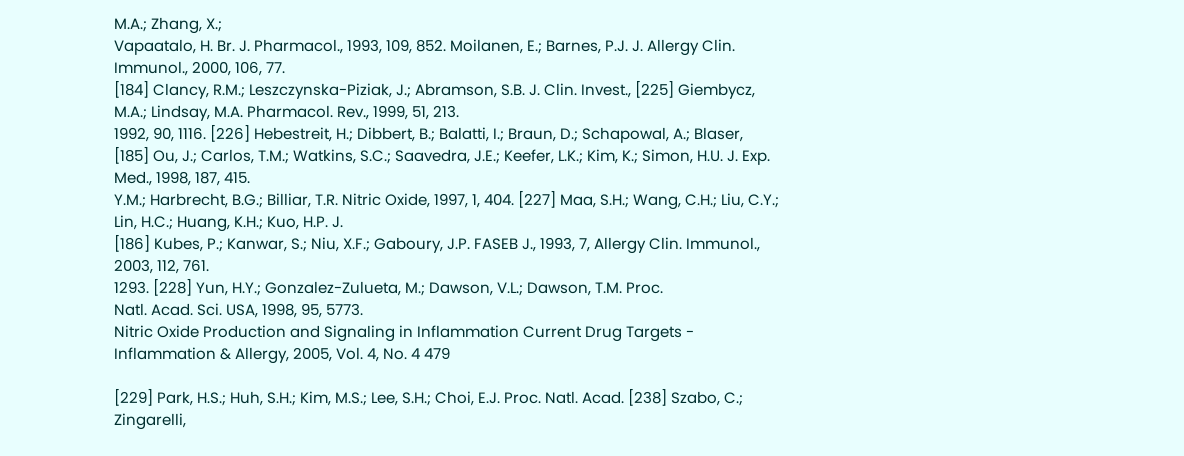M.A.; Zhang, X.;
Vapaatalo, H. Br. J. Pharmacol., 1993, 109, 852. Moilanen, E.; Barnes, P.J. J. Allergy Clin. Immunol., 2000, 106, 77.
[184] Clancy, R.M.; Leszczynska-Piziak, J.; Abramson, S.B. J. Clin. Invest., [225] Giembycz, M.A.; Lindsay, M.A. Pharmacol. Rev., 1999, 51, 213.
1992, 90, 1116. [226] Hebestreit, H.; Dibbert, B.; Balatti, I.; Braun, D.; Schapowal, A.; Blaser,
[185] Ou, J.; Carlos, T.M.; Watkins, S.C.; Saavedra, J.E.; Keefer, L.K.; Kim, K.; Simon, H.U. J. Exp. Med., 1998, 187, 415.
Y.M.; Harbrecht, B.G.; Billiar, T.R. Nitric Oxide, 1997, 1, 404. [227] Maa, S.H.; Wang, C.H.; Liu, C.Y.; Lin, H.C.; Huang, K.H.; Kuo, H.P. J.
[186] Kubes, P.; Kanwar, S.; Niu, X.F.; Gaboury, J.P. FASEB J., 1993, 7, Allergy Clin. Immunol., 2003, 112, 761.
1293. [228] Yun, H.Y.; Gonzalez-Zulueta, M.; Dawson, V.L.; Dawson, T.M. Proc.
Natl. Acad. Sci. USA, 1998, 95, 5773.
Nitric Oxide Production and Signaling in Inflammation Current Drug Targets - Inflammation & Allergy, 2005, Vol. 4, No. 4 479

[229] Park, H.S.; Huh, S.H.; Kim, M.S.; Lee, S.H.; Choi, E.J. Proc. Natl. Acad. [238] Szabo, C.; Zingarelli,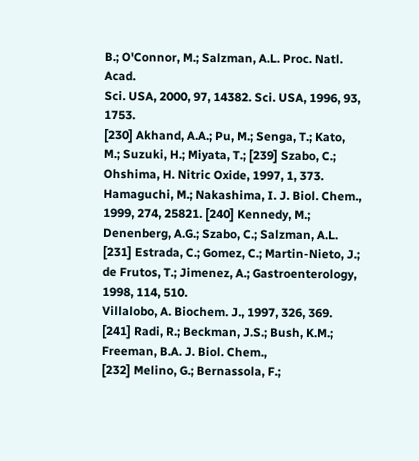B.; O'Connor, M.; Salzman, A.L. Proc. Natl. Acad.
Sci. USA, 2000, 97, 14382. Sci. USA, 1996, 93, 1753.
[230] Akhand, A.A.; Pu, M.; Senga, T.; Kato, M.; Suzuki, H.; Miyata, T.; [239] Szabo, C.; Ohshima, H. Nitric Oxide, 1997, 1, 373.
Hamaguchi, M.; Nakashima, I. J. Biol. Chem., 1999, 274, 25821. [240] Kennedy, M.; Denenberg, A.G.; Szabo, C.; Salzman, A.L.
[231] Estrada, C.; Gomez, C.; Martin-Nieto, J.; de Frutos, T.; Jimenez, A.; Gastroenterology, 1998, 114, 510.
Villalobo, A. Biochem. J., 1997, 326, 369. [241] Radi, R.; Beckman, J.S.; Bush, K.M.; Freeman, B.A. J. Biol. Chem.,
[232] Melino, G.; Bernassola, F.;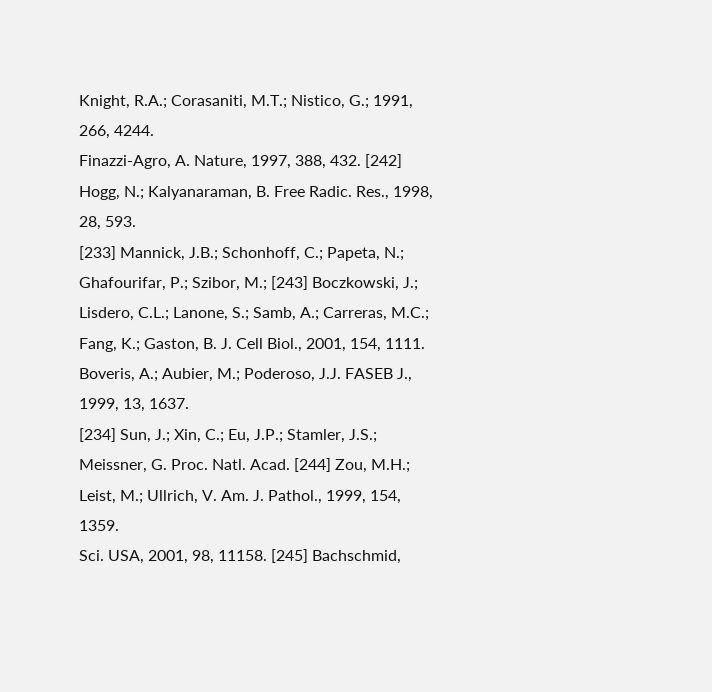Knight, R.A.; Corasaniti, M.T.; Nistico, G.; 1991, 266, 4244.
Finazzi-Agro, A. Nature, 1997, 388, 432. [242] Hogg, N.; Kalyanaraman, B. Free Radic. Res., 1998, 28, 593.
[233] Mannick, J.B.; Schonhoff, C.; Papeta, N.; Ghafourifar, P.; Szibor, M.; [243] Boczkowski, J.; Lisdero, C.L.; Lanone, S.; Samb, A.; Carreras, M.C.;
Fang, K.; Gaston, B. J. Cell Biol., 2001, 154, 1111. Boveris, A.; Aubier, M.; Poderoso, J.J. FASEB J., 1999, 13, 1637.
[234] Sun, J.; Xin, C.; Eu, J.P.; Stamler, J.S.; Meissner, G. Proc. Natl. Acad. [244] Zou, M.H.; Leist, M.; Ullrich, V. Am. J. Pathol., 1999, 154, 1359.
Sci. USA, 2001, 98, 11158. [245] Bachschmid,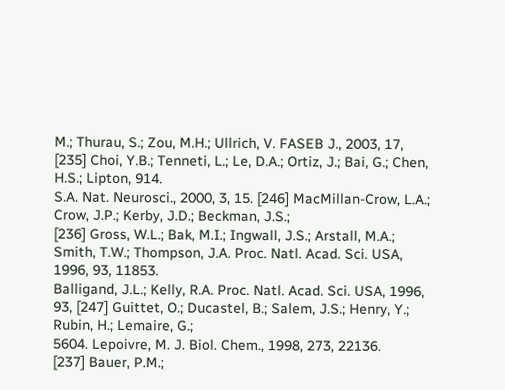M.; Thurau, S.; Zou, M.H.; Ullrich, V. FASEB J., 2003, 17,
[235] Choi, Y.B.; Tenneti, L.; Le, D.A.; Ortiz, J.; Bai, G.; Chen, H.S.; Lipton, 914.
S.A. Nat. Neurosci., 2000, 3, 15. [246] MacMillan-Crow, L.A.; Crow, J.P.; Kerby, J.D.; Beckman, J.S.;
[236] Gross, W.L.; Bak, M.I.; Ingwall, J.S.; Arstall, M.A.; Smith, T.W.; Thompson, J.A. Proc. Natl. Acad. Sci. USA, 1996, 93, 11853.
Balligand, J.L.; Kelly, R.A. Proc. Natl. Acad. Sci. USA, 1996, 93, [247] Guittet, O.; Ducastel, B.; Salem, J.S.; Henry, Y.; Rubin, H.; Lemaire, G.;
5604. Lepoivre, M. J. Biol. Chem., 1998, 273, 22136.
[237] Bauer, P.M.;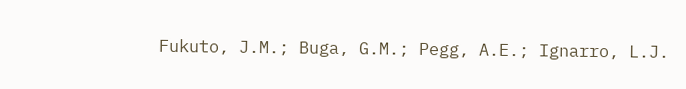Fukuto, J.M.; Buga, G.M.; Pegg, A.E.; Ignarro, L.J.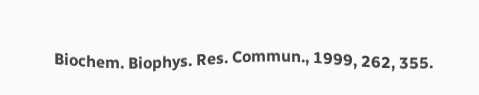Biochem. Biophys. Res. Commun., 1999, 262, 355.